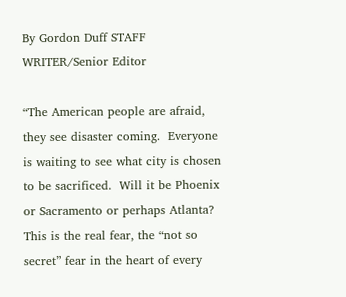By Gordon Duff STAFF WRITER/Senior Editor

“The American people are afraid, they see disaster coming.  Everyone is waiting to see what city is chosen to be sacrificed.  Will it be Phoenix or Sacramento or perhaps Atlanta?  This is the real fear, the “not so secret” fear in the heart of every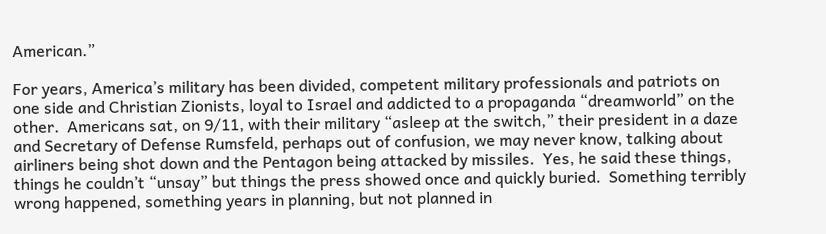American.”

For years, America’s military has been divided, competent military professionals and patriots on one side and Christian Zionists, loyal to Israel and addicted to a propaganda “dreamworld” on the other.  Americans sat, on 9/11, with their military “asleep at the switch,” their president in a daze and Secretary of Defense Rumsfeld, perhaps out of confusion, we may never know, talking about airliners being shot down and the Pentagon being attacked by missiles.  Yes, he said these things, things he couldn’t “unsay” but things the press showed once and quickly buried.  Something terribly wrong happened, something years in planning, but not planned in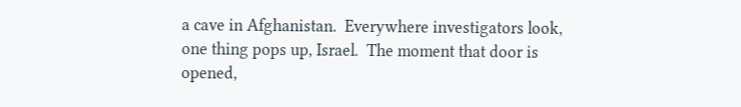a cave in Afghanistan.  Everywhere investigators look, one thing pops up, Israel.  The moment that door is opened,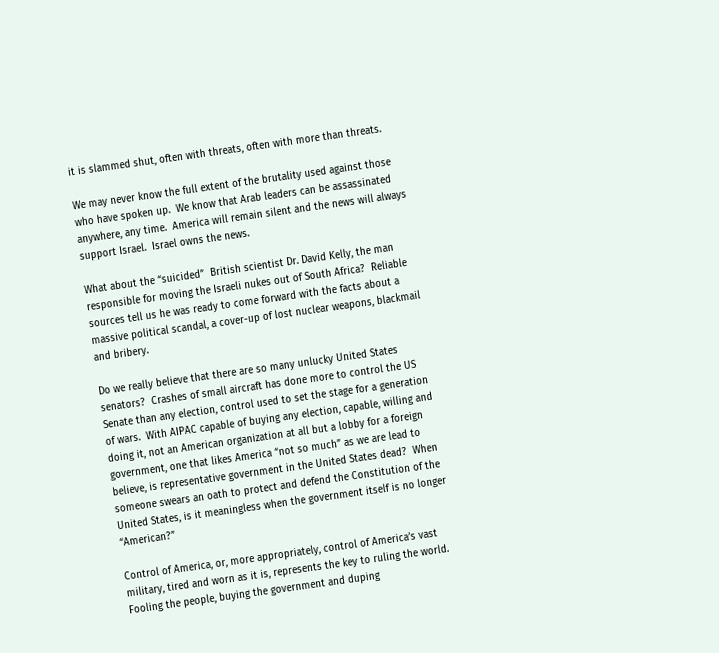it is slammed shut, often with threats, often with more than threats.

We may never know the full extent of the brutality used against those who have spoken up.  We know that Arab leaders can be assassinated anywhere, any time.  America will remain silent and the news will always support Israel.  Israel owns the news.

What about the “suicided”  British scientist Dr. David Kelly, the man responsible for moving the Israeli nukes out of South Africa?  Reliable sources tell us he was ready to come forward with the facts about a massive political scandal, a cover-up of lost nuclear weapons, blackmail and bribery.

Do we really believe that there are so many unlucky United States senators?  Crashes of small aircraft has done more to control the US Senate than any election, control used to set the stage for a generation of wars.  With AIPAC capable of buying any election, capable, willing and doing it, not an American organization at all but a lobby for a foreign government, one that likes America “not so much” as we are lead to believe, is representative government in the United States dead?  When someone swears an oath to protect and defend the Constitution of the United States, is it meaningless when the government itself is no longer “American?”

Control of America, or, more appropriately, control of America’s vast military, tired and worn as it is, represents the key to ruling the world.  Fooling the people, buying the government and duping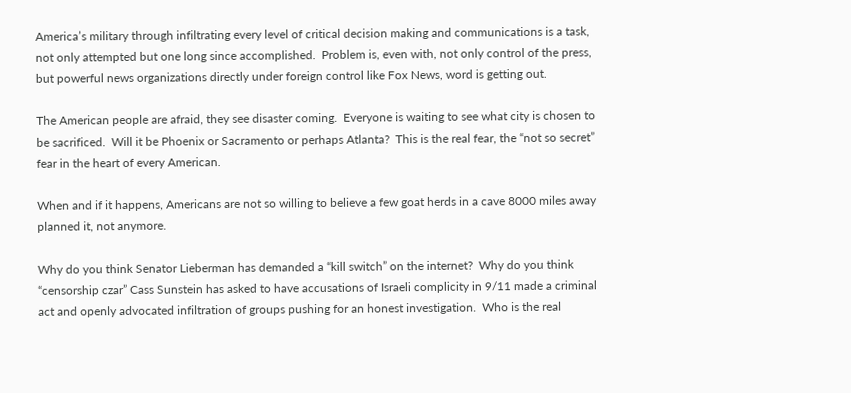America’s military through infiltrating every level of critical decision making and communications is a task, not only attempted but one long since accomplished.  Problem is, even with, not only control of the press, but powerful news organizations directly under foreign control like Fox News, word is getting out.

The American people are afraid, they see disaster coming.  Everyone is waiting to see what city is chosen to be sacrificed.  Will it be Phoenix or Sacramento or perhaps Atlanta?  This is the real fear, the “not so secret” fear in the heart of every American.

When and if it happens, Americans are not so willing to believe a few goat herds in a cave 8000 miles away planned it, not anymore.

Why do you think Senator Lieberman has demanded a “kill switch” on the internet?  Why do you think “censorship czar” Cass Sunstein has asked to have accusations of Israeli complicity in 9/11 made a criminal act and openly advocated infiltration of groups pushing for an honest investigation.  Who is the real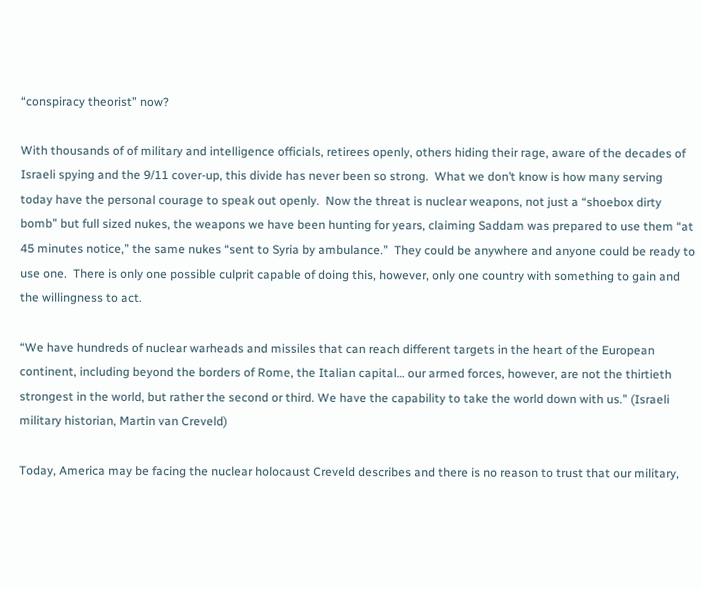“conspiracy theorist” now?

With thousands of of military and intelligence officials, retirees openly, others hiding their rage, aware of the decades of Israeli spying and the 9/11 cover-up, this divide has never been so strong.  What we don’t know is how many serving today have the personal courage to speak out openly.  Now the threat is nuclear weapons, not just a “shoebox dirty bomb” but full sized nukes, the weapons we have been hunting for years, claiming Saddam was prepared to use them “at 45 minutes notice,” the same nukes “sent to Syria by ambulance.”  They could be anywhere and anyone could be ready to use one.  There is only one possible culprit capable of doing this, however, only one country with something to gain and the willingness to act.

“We have hundreds of nuclear warheads and missiles that can reach different targets in the heart of the European continent, including beyond the borders of Rome, the Italian capital… our armed forces, however, are not the thirtieth strongest in the world, but rather the second or third. We have the capability to take the world down with us.” (Israeli military historian, Martin van Creveld)

Today, America may be facing the nuclear holocaust Creveld describes and there is no reason to trust that our military,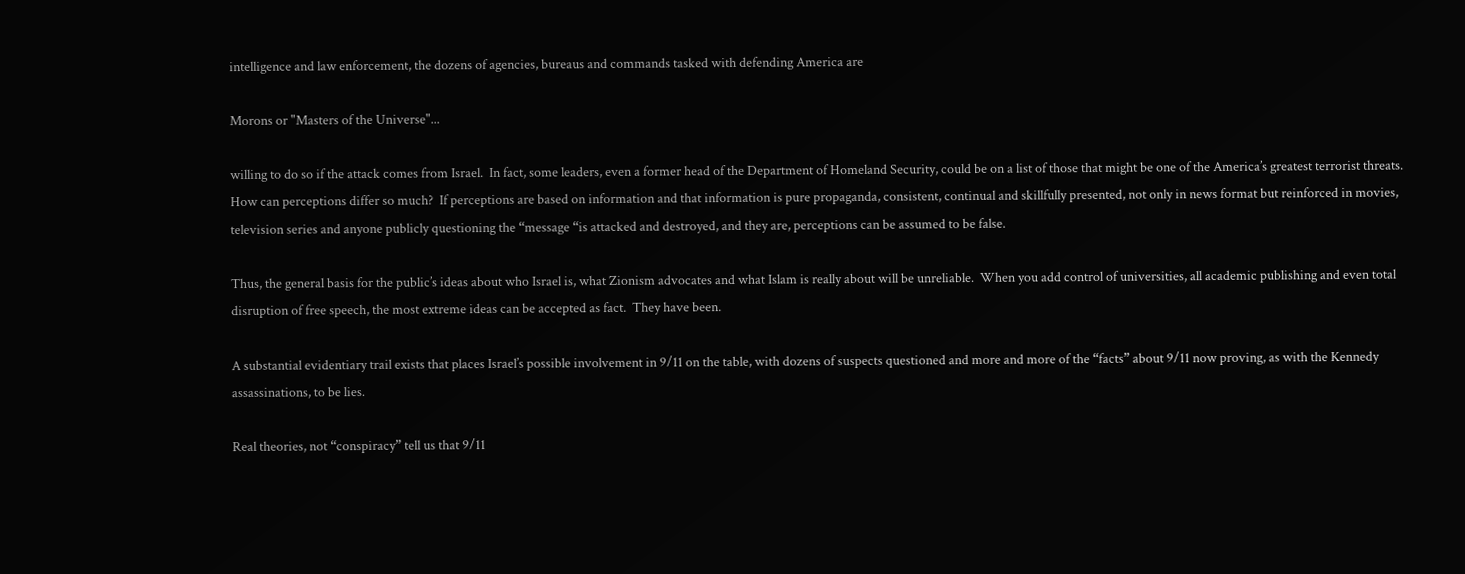intelligence and law enforcement, the dozens of agencies, bureaus and commands tasked with defending America are

Morons or "Masters of the Universe"...

willing to do so if the attack comes from Israel.  In fact, some leaders, even a former head of the Department of Homeland Security, could be on a list of those that might be one of the America’s greatest terrorist threats.  How can perceptions differ so much?  If perceptions are based on information and that information is pure propaganda, consistent, continual and skillfully presented, not only in news format but reinforced in movies, television series and anyone publicly questioning the “message “is attacked and destroyed, and they are, perceptions can be assumed to be false.

Thus, the general basis for the public’s ideas about who Israel is, what Zionism advocates and what Islam is really about will be unreliable.  When you add control of universities, all academic publishing and even total disruption of free speech, the most extreme ideas can be accepted as fact.  They have been.

A substantial evidentiary trail exists that places Israel’s possible involvement in 9/11 on the table, with dozens of suspects questioned and more and more of the “facts” about 9/11 now proving, as with the Kennedy assassinations, to be lies.

Real theories, not “conspiracy” tell us that 9/11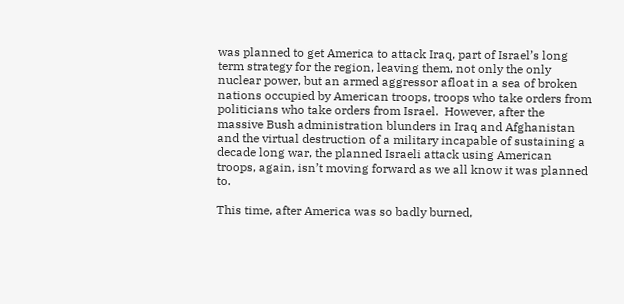was planned to get America to attack Iraq, part of Israel’s long term strategy for the region, leaving them, not only the only nuclear power, but an armed aggressor afloat in a sea of broken nations occupied by American troops, troops who take orders from politicians who take orders from Israel.  However, after the massive Bush administration blunders in Iraq and Afghanistan and the virtual destruction of a military incapable of sustaining a decade long war, the planned Israeli attack using American troops, again, isn’t moving forward as we all know it was planned to.

This time, after America was so badly burned,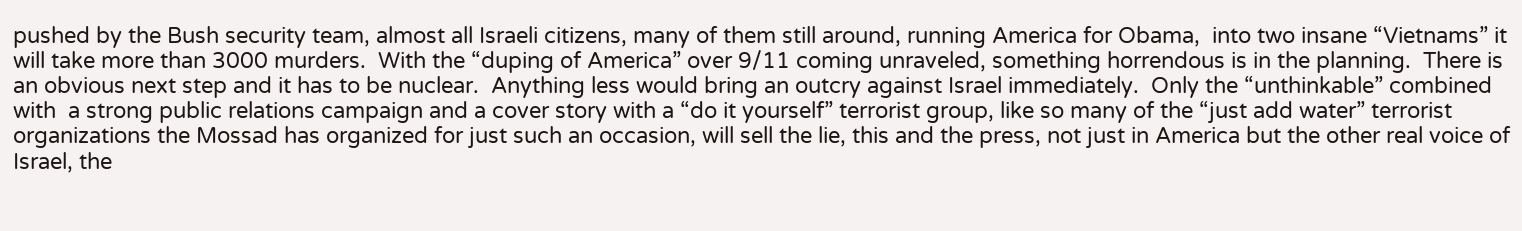pushed by the Bush security team, almost all Israeli citizens, many of them still around, running America for Obama,  into two insane “Vietnams” it will take more than 3000 murders.  With the “duping of America” over 9/11 coming unraveled, something horrendous is in the planning.  There is an obvious next step and it has to be nuclear.  Anything less would bring an outcry against Israel immediately.  Only the “unthinkable” combined with  a strong public relations campaign and a cover story with a “do it yourself” terrorist group, like so many of the “just add water” terrorist organizations the Mossad has organized for just such an occasion, will sell the lie, this and the press, not just in America but the other real voice of Israel, the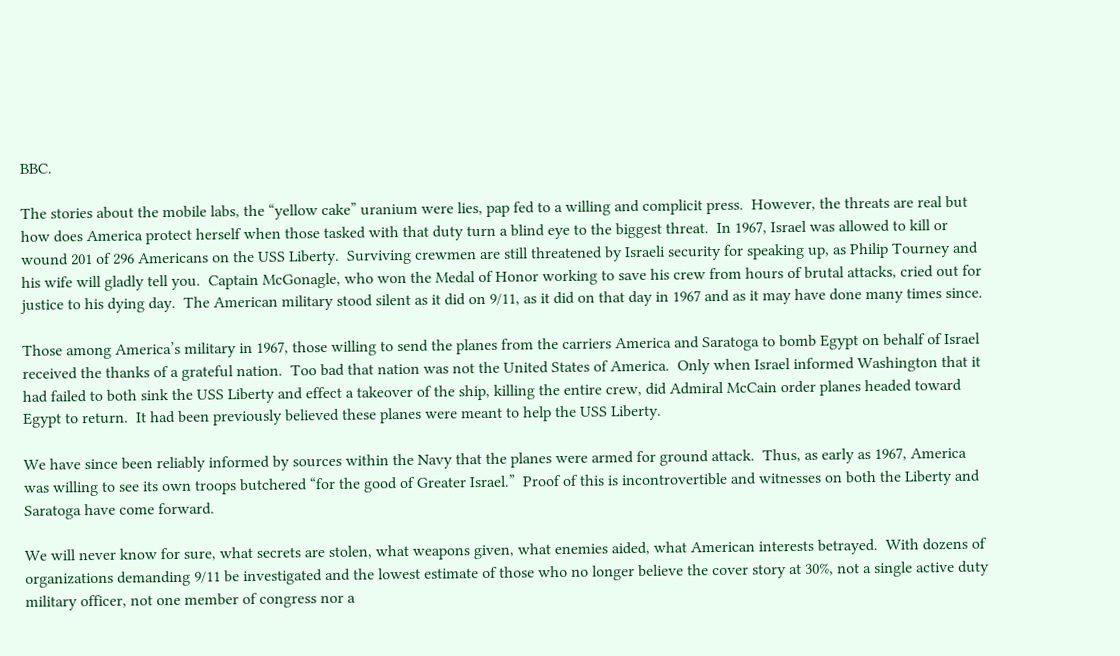BBC.

The stories about the mobile labs, the “yellow cake” uranium were lies, pap fed to a willing and complicit press.  However, the threats are real but how does America protect herself when those tasked with that duty turn a blind eye to the biggest threat.  In 1967, Israel was allowed to kill or wound 201 of 296 Americans on the USS Liberty.  Surviving crewmen are still threatened by Israeli security for speaking up, as Philip Tourney and his wife will gladly tell you.  Captain McGonagle, who won the Medal of Honor working to save his crew from hours of brutal attacks, cried out for justice to his dying day.  The American military stood silent as it did on 9/11, as it did on that day in 1967 and as it may have done many times since.

Those among America’s military in 1967, those willing to send the planes from the carriers America and Saratoga to bomb Egypt on behalf of Israel received the thanks of a grateful nation.  Too bad that nation was not the United States of America.  Only when Israel informed Washington that it had failed to both sink the USS Liberty and effect a takeover of the ship, killing the entire crew, did Admiral McCain order planes headed toward Egypt to return.  It had been previously believed these planes were meant to help the USS Liberty.

We have since been reliably informed by sources within the Navy that the planes were armed for ground attack.  Thus, as early as 1967, America was willing to see its own troops butchered “for the good of Greater Israel.”  Proof of this is incontrovertible and witnesses on both the Liberty and Saratoga have come forward.

We will never know for sure, what secrets are stolen, what weapons given, what enemies aided, what American interests betrayed.  With dozens of organizations demanding 9/11 be investigated and the lowest estimate of those who no longer believe the cover story at 30%, not a single active duty military officer, not one member of congress nor a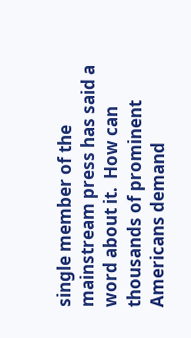single member of the mainstream press has said a word about it.  How can thousands of prominent Americans demand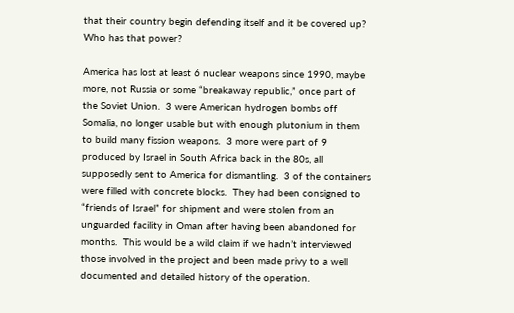that their country begin defending itself and it be covered up?  Who has that power?

America has lost at least 6 nuclear weapons since 1990, maybe more, not Russia or some “breakaway republic,” once part of the Soviet Union.  3 were American hydrogen bombs off Somalia, no longer usable but with enough plutonium in them to build many fission weapons.  3 more were part of 9 produced by Israel in South Africa back in the 80s, all supposedly sent to America for dismantling.  3 of the containers were filled with concrete blocks.  They had been consigned to “friends of Israel” for shipment and were stolen from an unguarded facility in Oman after having been abandoned for months.  This would be a wild claim if we hadn’t interviewed those involved in the project and been made privy to a well documented and detailed history of the operation.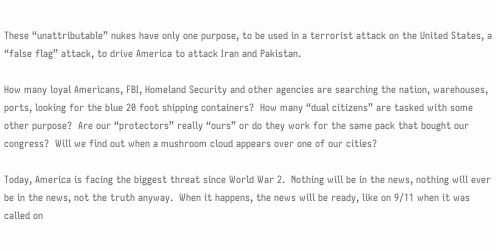These “unattributable” nukes have only one purpose, to be used in a terrorist attack on the United States, a “false flag” attack, to drive America to attack Iran and Pakistan.

How many loyal Americans, FBI, Homeland Security and other agencies are searching the nation, warehouses, ports, looking for the blue 20 foot shipping containers?  How many “dual citizens” are tasked with some other purpose?  Are our “protectors” really “ours” or do they work for the same pack that bought our congress?  Will we find out when a mushroom cloud appears over one of our cities?

Today, America is facing the biggest threat since World War 2.  Nothing will be in the news, nothing will ever be in the news, not the truth anyway.  When it happens, the news will be ready, like on 9/11 when it was called on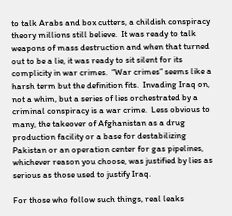to talk Arabs and box cutters, a childish conspiracy theory millions still believe.  It was ready to talk weapons of mass destruction and when that turned out to be a lie, it was ready to sit silent for its complicity in war crimes.  “War crimes” seems like a harsh term but the definition fits.  Invading Iraq on, not a whim, but a series of lies orchestrated by a criminal conspiracy is a war crime.  Less obvious to many, the takeover of Afghanistan as a drug production facility or a base for destabilizing Pakistan or an operation center for gas pipelines, whichever reason you choose, was justified by lies as serious as those used to justify Iraq.

For those who follow such things, real leaks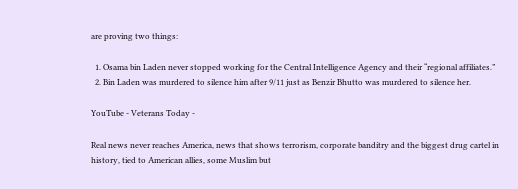are proving two things:

  1. Osama bin Laden never stopped working for the Central Intelligence Agency and their “regional affiliates.”
  2. Bin Laden was murdered to silence him after 9/11 just as Benzir Bhutto was murdered to silence her.

YouTube - Veterans Today -

Real news never reaches America, news that shows terrorism, corporate banditry and the biggest drug cartel in history, tied to American allies, some Muslim but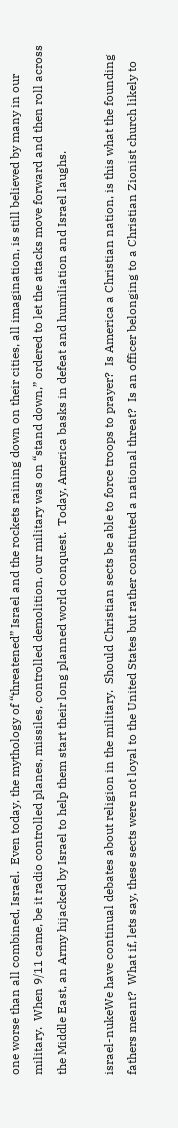one worse than all combined, Israel.  Even today, the mythology of “threatened” Israel and the rockets raining down on their cities, all imagination, is still believed by many in our military.  When 9/11 came, be it radio controlled planes, missiles, controlled demolition, our military was on “stand down,” ordered to let the attacks move forward and then roll across the Middle East, an Army hijacked by Israel to help them start their long planned world conquest.  Today, America basks in defeat and humiliation and Israel laughs.

israel-nukeWe have continual debates about religion in the military.  Should Christian sects be able to force troops to prayer?  Is America a Christian nation, is this what the founding fathers meant?  What if, lets say, these sects were not loyal to the United States but rather constituted a national threat?  Is an officer belonging to a Christian Zionist church likely to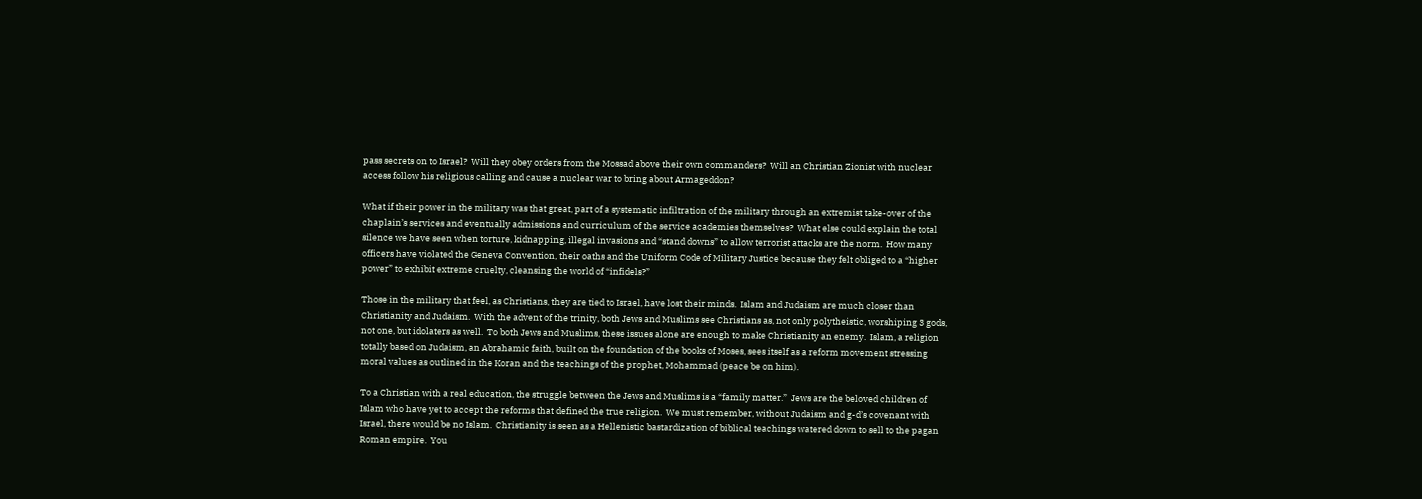pass secrets on to Israel?  Will they obey orders from the Mossad above their own commanders?  Will an Christian Zionist with nuclear access follow his religious calling and cause a nuclear war to bring about Armageddon?

What if their power in the military was that great, part of a systematic infiltration of the military through an extremist take-over of the chaplain’s services and eventually admissions and curriculum of the service academies themselves?  What else could explain the total silence we have seen when torture, kidnapping, illegal invasions and “stand downs” to allow terrorist attacks are the norm.  How many officers have violated the Geneva Convention, their oaths and the Uniform Code of Military Justice because they felt obliged to a “higher power” to exhibit extreme cruelty, cleansing the world of “infidels?”

Those in the military that feel, as Christians, they are tied to Israel, have lost their minds.  Islam and Judaism are much closer than Christianity and Judaism.  With the advent of the trinity, both Jews and Muslims see Christians as, not only polytheistic, worshiping 3 gods, not one, but idolaters as well.  To both Jews and Muslims, these issues alone are enough to make Christianity an enemy.  Islam, a religion totally based on Judaism, an Abrahamic faith, built on the foundation of the books of Moses, sees itself as a reform movement stressing moral values as outlined in the Koran and the teachings of the prophet, Mohammad (peace be on him).

To a Christian with a real education, the struggle between the Jews and Muslims is a “family matter.”  Jews are the beloved children of Islam who have yet to accept the reforms that defined the true religion.  We must remember, without Judaism and g-d’s covenant with Israel, there would be no Islam.  Christianity is seen as a Hellenistic bastardization of biblical teachings watered down to sell to the pagan Roman empire.  You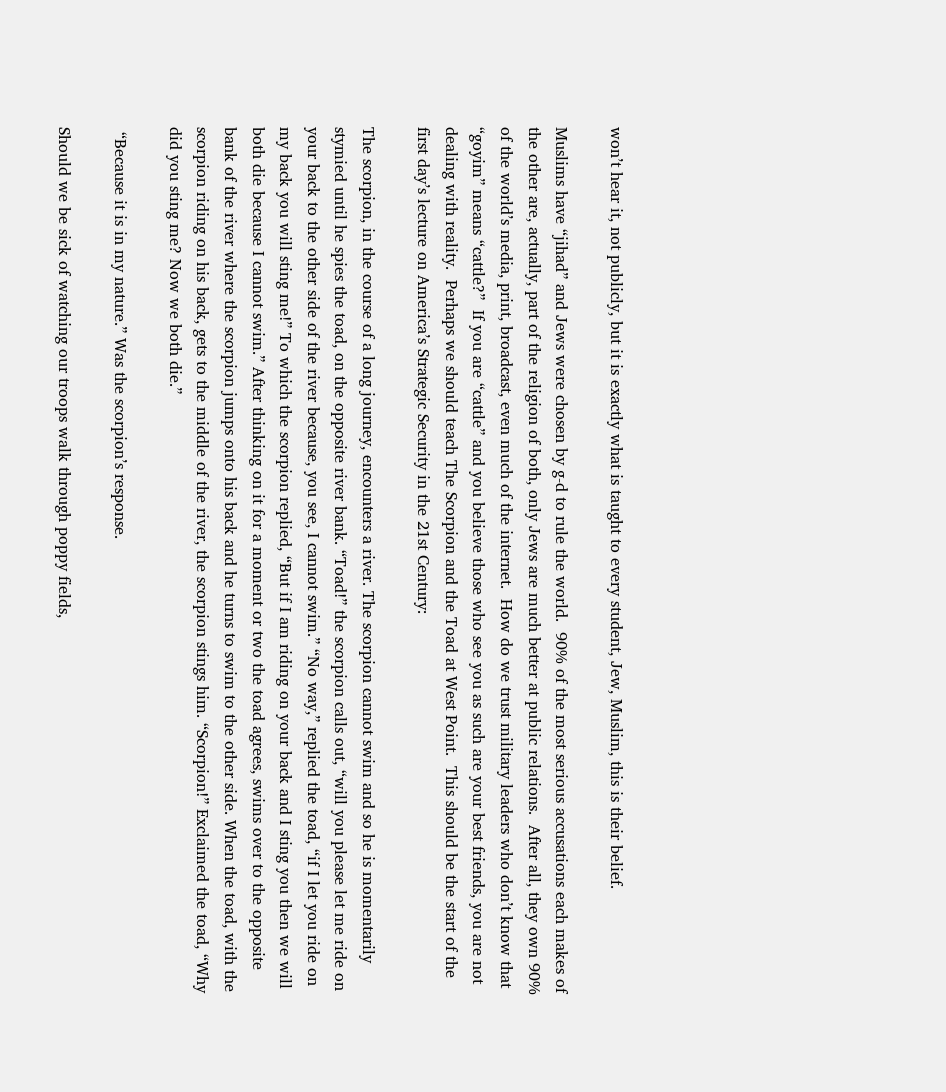won’t hear it, not publicly, but it is exactly what is taught to every student, Jew, Muslim, this is their belief.

Muslims have “jihad” and Jews were chosen by g-d to rule the world.  90% of the most serious accusations each makes of the other are, actually, part of the religion of both, only Jews are much better at public relations.  After all, they own 90% of the world’s media, print, broadcast, even much of the internet.  How do we trust military leaders who don’t know that “goyim” means “cattle?”  If you are “cattle” and you believe those who see you as such are your best friends, you are not dealing with reality.  Perhaps we should teach The Scorpion and the Toad at West Point.  This should be the start of the first day’s lecture on America’s Strategic Security in the 21st Century:

The scorpion, in the course of a long journey, encounters a river. The scorpion cannot swim and so he is momentarily stymied until he spies the toad, on the opposite river bank. “Toad!” the scorpion calls out, “will you please let me ride on your back to the other side of the river because, you see, I cannot swim.” “No way,” replied the toad, “if I let you ride on my back you will sting me!” To which the scorpion replied, “But if I am riding on your back and I sting you then we will both die because I cannot swim.” After thinking on it for a moment or two the toad agrees, swims over to the opposite bank of the river where the scorpion jumps onto his back and he turns to swim to the other side. When the toad, with the scorpion riding on his back, gets to the middle of the river, the scorpion stings him. “Scorpion!” Exclaimed the toad, “Why did you sting me? Now we both die.”

 “Because it is in my nature.” Was the scorpion’s response.

Should we be sick of watching our troops walk through poppy fields,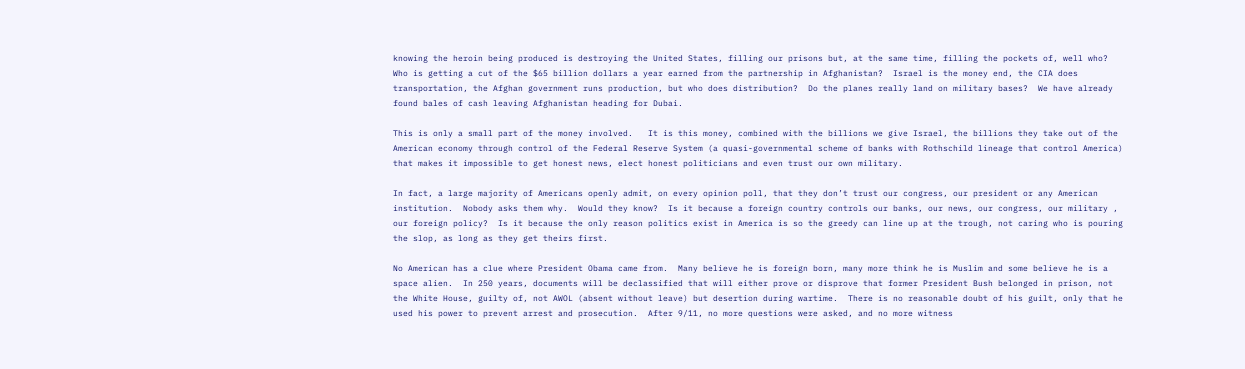knowing the heroin being produced is destroying the United States, filling our prisons but, at the same time, filling the pockets of, well who?  Who is getting a cut of the $65 billion dollars a year earned from the partnership in Afghanistan?  Israel is the money end, the CIA does transportation, the Afghan government runs production, but who does distribution?  Do the planes really land on military bases?  We have already found bales of cash leaving Afghanistan heading for Dubai.

This is only a small part of the money involved.   It is this money, combined with the billions we give Israel, the billions they take out of the American economy through control of the Federal Reserve System (a quasi-governmental scheme of banks with Rothschild lineage that control America) that makes it impossible to get honest news, elect honest politicians and even trust our own military.

In fact, a large majority of Americans openly admit, on every opinion poll, that they don’t trust our congress, our president or any American institution.  Nobody asks them why.  Would they know?  Is it because a foreign country controls our banks, our news, our congress, our military , our foreign policy?  Is it because the only reason politics exist in America is so the greedy can line up at the trough, not caring who is pouring the slop, as long as they get theirs first.

No American has a clue where President Obama came from.  Many believe he is foreign born, many more think he is Muslim and some believe he is a space alien.  In 250 years, documents will be declassified that will either prove or disprove that former President Bush belonged in prison, not the White House, guilty of, not AWOL (absent without leave) but desertion during wartime.  There is no reasonable doubt of his guilt, only that he used his power to prevent arrest and prosecution.  After 9/11, no more questions were asked, and no more witness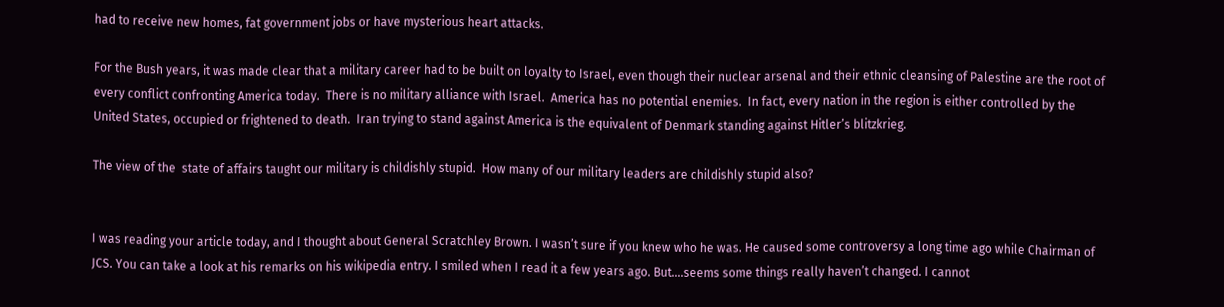had to receive new homes, fat government jobs or have mysterious heart attacks.

For the Bush years, it was made clear that a military career had to be built on loyalty to Israel, even though their nuclear arsenal and their ethnic cleansing of Palestine are the root of every conflict confronting America today.  There is no military alliance with Israel.  America has no potential enemies.  In fact, every nation in the region is either controlled by the United States, occupied or frightened to death.  Iran trying to stand against America is the equivalent of Denmark standing against Hitler’s blitzkrieg.

The view of the  state of affairs taught our military is childishly stupid.  How many of our military leaders are childishly stupid also?


I was reading your article today, and I thought about General Scratchley Brown. I wasn’t sure if you knew who he was. He caused some controversy a long time ago while Chairman of JCS. You can take a look at his remarks on his wikipedia entry. I smiled when I read it a few years ago. But….seems some things really haven’t changed. I cannot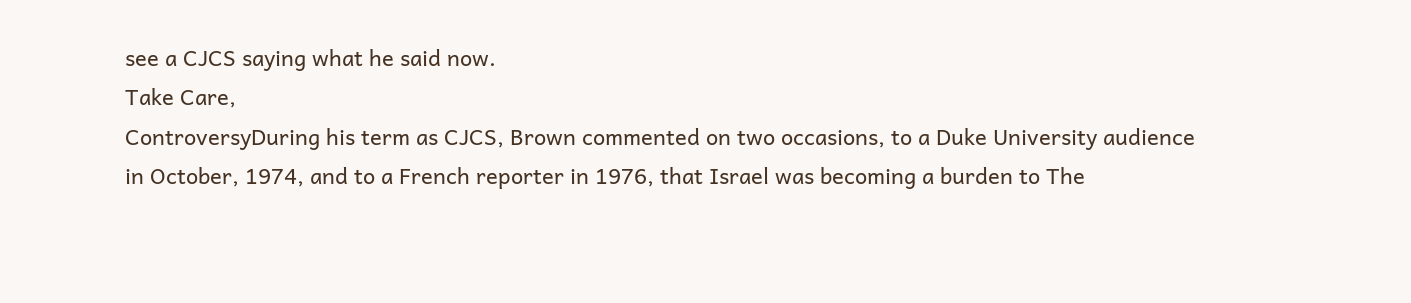see a CJCS saying what he said now.
Take Care,
ControversyDuring his term as CJCS, Brown commented on two occasions, to a Duke University audience in October, 1974, and to a French reporter in 1976, that Israel was becoming a burden to The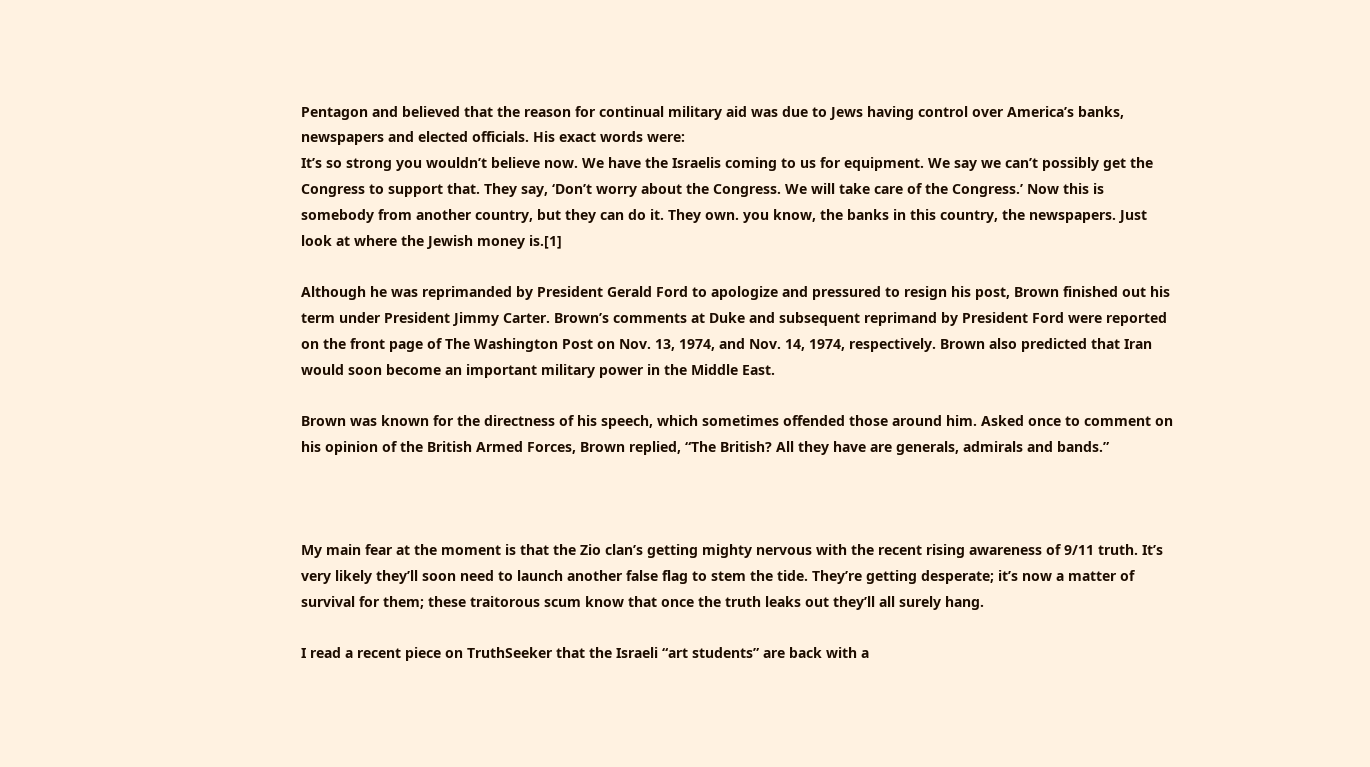Pentagon and believed that the reason for continual military aid was due to Jews having control over America’s banks, newspapers and elected officials. His exact words were:
It’s so strong you wouldn’t believe now. We have the Israelis coming to us for equipment. We say we can’t possibly get the Congress to support that. They say, ‘Don’t worry about the Congress. We will take care of the Congress.’ Now this is somebody from another country, but they can do it. They own. you know, the banks in this country, the newspapers. Just look at where the Jewish money is.[1]

Although he was reprimanded by President Gerald Ford to apologize and pressured to resign his post, Brown finished out his term under President Jimmy Carter. Brown’s comments at Duke and subsequent reprimand by President Ford were reported on the front page of The Washington Post on Nov. 13, 1974, and Nov. 14, 1974, respectively. Brown also predicted that Iran would soon become an important military power in the Middle East.

Brown was known for the directness of his speech, which sometimes offended those around him. Asked once to comment on his opinion of the British Armed Forces, Brown replied, “The British? All they have are generals, admirals and bands.”



My main fear at the moment is that the Zio clan’s getting mighty nervous with the recent rising awareness of 9/11 truth. It’s very likely they’ll soon need to launch another false flag to stem the tide. They’re getting desperate; it’s now a matter of survival for them; these traitorous scum know that once the truth leaks out they’ll all surely hang.

I read a recent piece on TruthSeeker that the Israeli “art students” are back with a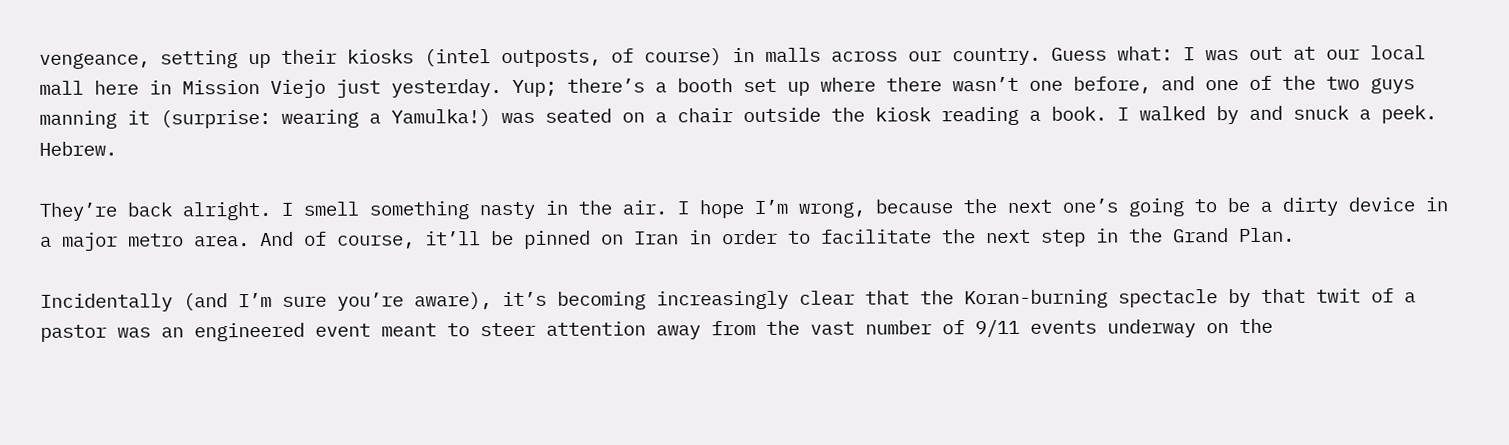vengeance, setting up their kiosks (intel outposts, of course) in malls across our country. Guess what: I was out at our local mall here in Mission Viejo just yesterday. Yup; there’s a booth set up where there wasn’t one before, and one of the two guys manning it (surprise: wearing a Yamulka!) was seated on a chair outside the kiosk reading a book. I walked by and snuck a peek. Hebrew.

They’re back alright. I smell something nasty in the air. I hope I’m wrong, because the next one’s going to be a dirty device in a major metro area. And of course, it’ll be pinned on Iran in order to facilitate the next step in the Grand Plan.

Incidentally (and I’m sure you’re aware), it’s becoming increasingly clear that the Koran-burning spectacle by that twit of a pastor was an engineered event meant to steer attention away from the vast number of 9/11 events underway on the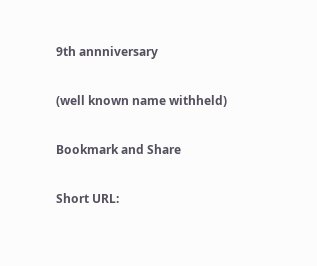9th annniversary

(well known name withheld)

Bookmark and Share

Short URL: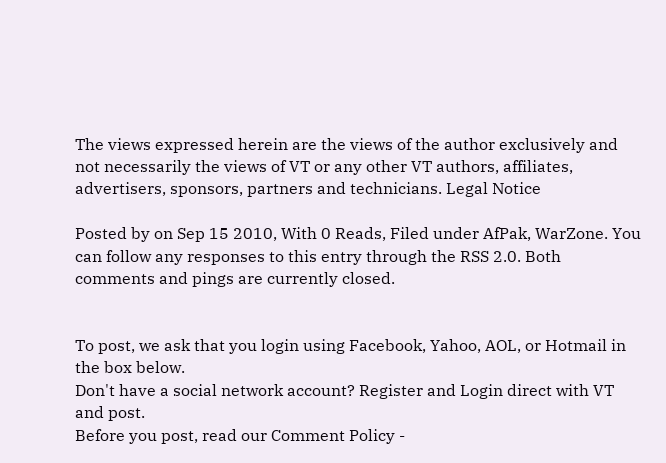The views expressed herein are the views of the author exclusively and not necessarily the views of VT or any other VT authors, affiliates, advertisers, sponsors, partners and technicians. Legal Notice

Posted by on Sep 15 2010, With 0 Reads, Filed under AfPak, WarZone. You can follow any responses to this entry through the RSS 2.0. Both comments and pings are currently closed.


To post, we ask that you login using Facebook, Yahoo, AOL, or Hotmail in the box below.
Don't have a social network account? Register and Login direct with VT and post.
Before you post, read our Comment Policy -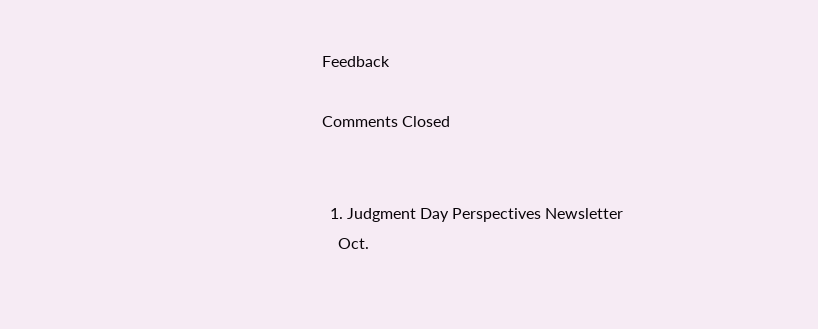Feedback

Comments Closed


  1. Judgment Day Perspectives Newsletter
    Oct.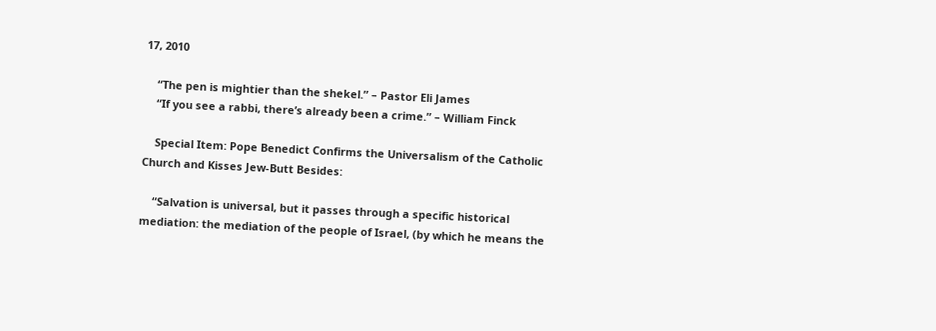17, 2010

    “The pen is mightier than the shekel.” – Pastor Eli James
    “If you see a rabbi, there’s already been a crime.” – William Finck

    Special Item: Pope Benedict Confirms the Universalism of the Catholic Church and Kisses Jew-Butt Besides:

    “Salvation is universal, but it passes through a specific historical mediation: the mediation of the people of Israel, (by which he means the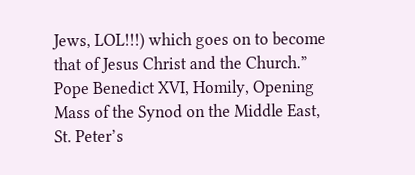Jews, LOL!!!) which goes on to become that of Jesus Christ and the Church.” Pope Benedict XVI, Homily, Opening Mass of the Synod on the Middle East, St. Peter’s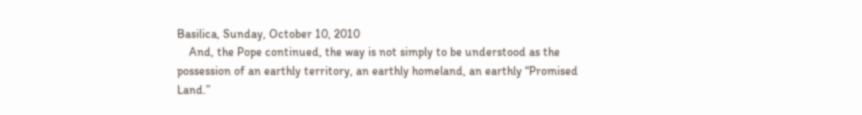Basilica, Sunday, October 10, 2010
    And, the Pope continued, the way is not simply to be understood as the possession of an earthly territory, an earthly homeland, an earthly “Promised Land.”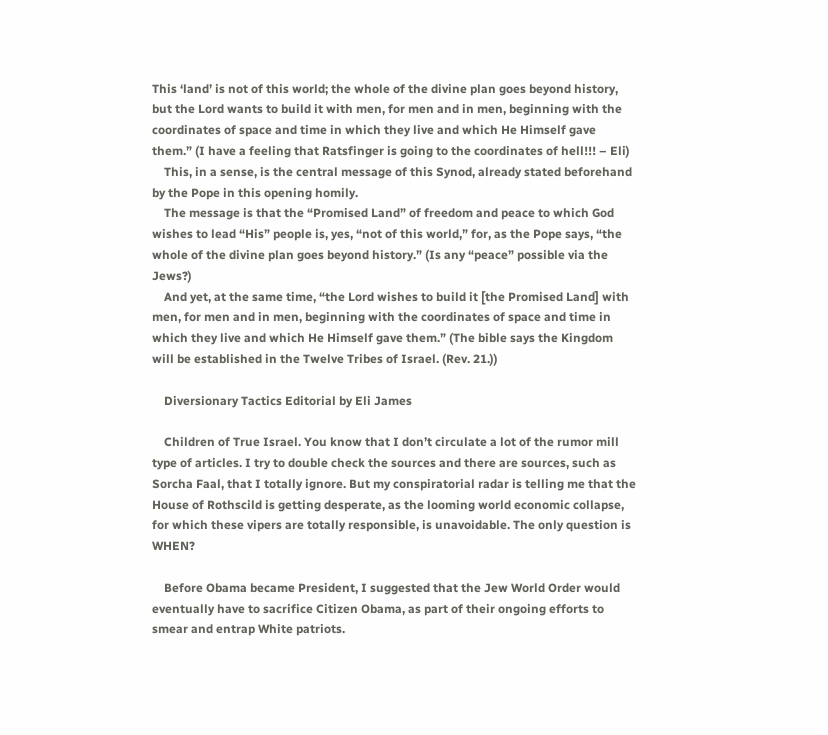This ‘land’ is not of this world; the whole of the divine plan goes beyond history, but the Lord wants to build it with men, for men and in men, beginning with the coordinates of space and time in which they live and which He Himself gave them.” (I have a feeling that Ratsfinger is going to the coordinates of hell!!! – Eli)
    This, in a sense, is the central message of this Synod, already stated beforehand by the Pope in this opening homily.
    The message is that the “Promised Land” of freedom and peace to which God wishes to lead “His” people is, yes, “not of this world,” for, as the Pope says, “the whole of the divine plan goes beyond history.” (Is any “peace” possible via the Jews?)
    And yet, at the same time, “the Lord wishes to build it [the Promised Land] with men, for men and in men, beginning with the coordinates of space and time in which they live and which He Himself gave them.” (The bible says the Kingdom will be established in the Twelve Tribes of Israel. (Rev. 21.))

    Diversionary Tactics Editorial by Eli James

    Children of True Israel. You know that I don’t circulate a lot of the rumor mill type of articles. I try to double check the sources and there are sources, such as Sorcha Faal, that I totally ignore. But my conspiratorial radar is telling me that the House of Rothscild is getting desperate, as the looming world economic collapse, for which these vipers are totally responsible, is unavoidable. The only question is WHEN?

    Before Obama became President, I suggested that the Jew World Order would eventually have to sacrifice Citizen Obama, as part of their ongoing efforts to smear and entrap White patriots.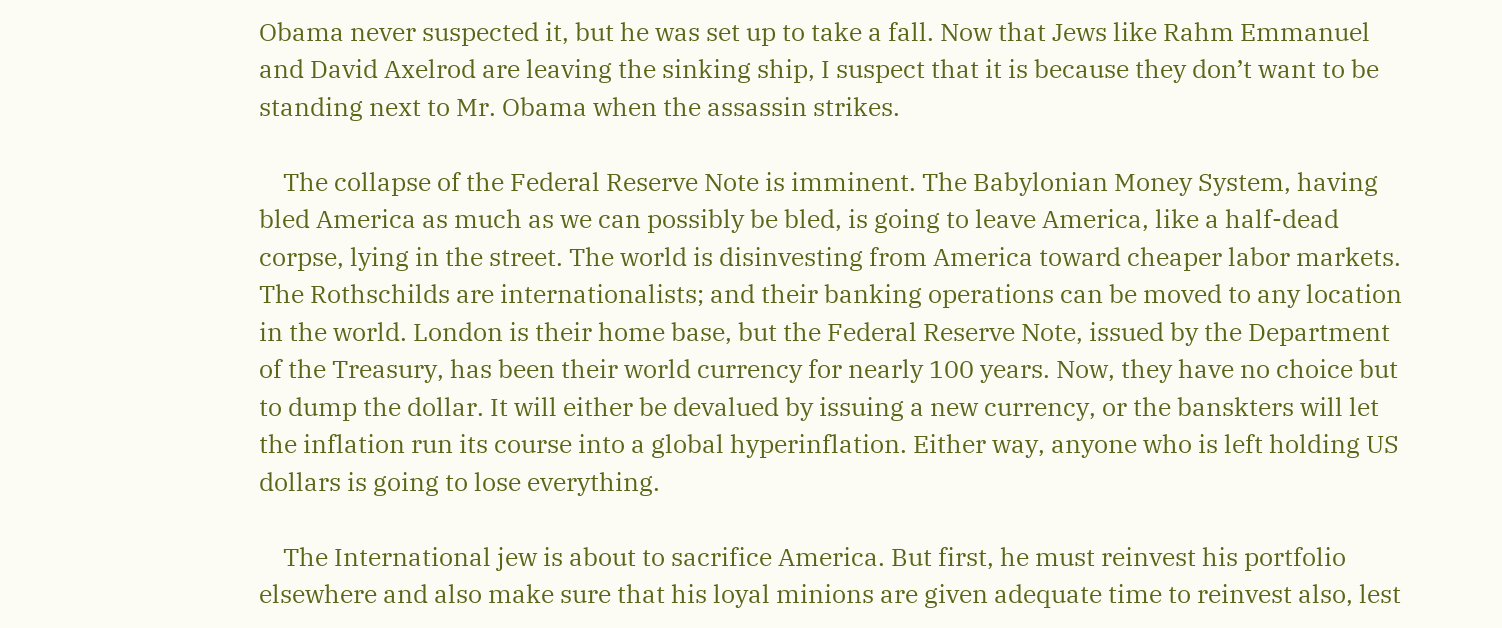Obama never suspected it, but he was set up to take a fall. Now that Jews like Rahm Emmanuel and David Axelrod are leaving the sinking ship, I suspect that it is because they don’t want to be standing next to Mr. Obama when the assassin strikes.

    The collapse of the Federal Reserve Note is imminent. The Babylonian Money System, having bled America as much as we can possibly be bled, is going to leave America, like a half-dead corpse, lying in the street. The world is disinvesting from America toward cheaper labor markets. The Rothschilds are internationalists; and their banking operations can be moved to any location in the world. London is their home base, but the Federal Reserve Note, issued by the Department of the Treasury, has been their world currency for nearly 100 years. Now, they have no choice but to dump the dollar. It will either be devalued by issuing a new currency, or the banskters will let the inflation run its course into a global hyperinflation. Either way, anyone who is left holding US dollars is going to lose everything.

    The International jew is about to sacrifice America. But first, he must reinvest his portfolio elsewhere and also make sure that his loyal minions are given adequate time to reinvest also, lest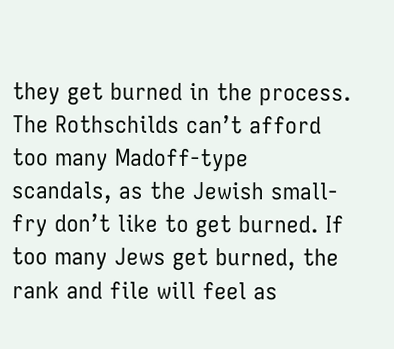they get burned in the process. The Rothschilds can’t afford too many Madoff-type scandals, as the Jewish small-fry don’t like to get burned. If too many Jews get burned, the rank and file will feel as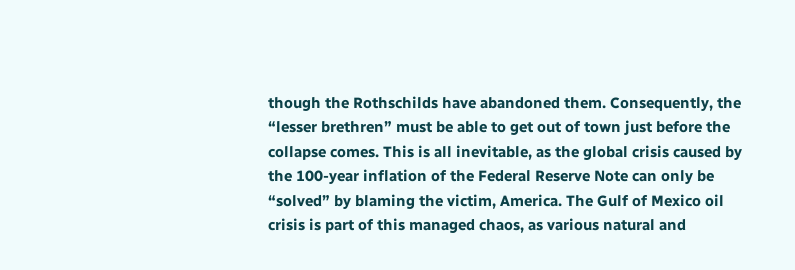though the Rothschilds have abandoned them. Consequently, the “lesser brethren” must be able to get out of town just before the collapse comes. This is all inevitable, as the global crisis caused by the 100-year inflation of the Federal Reserve Note can only be “solved” by blaming the victim, America. The Gulf of Mexico oil crisis is part of this managed chaos, as various natural and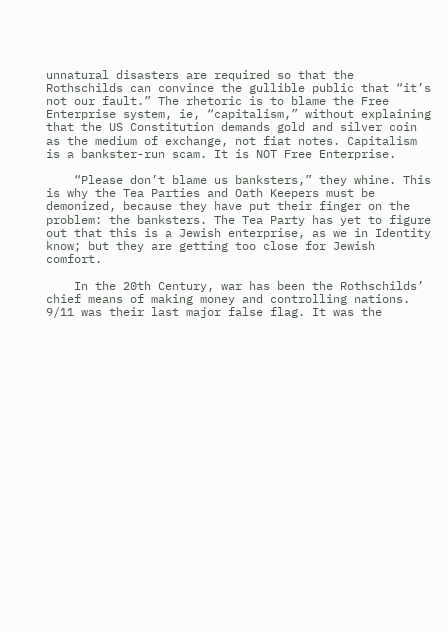unnatural disasters are required so that the Rothschilds can convince the gullible public that “it’s not our fault.” The rhetoric is to blame the Free Enterprise system, ie, “capitalism,” without explaining that the US Constitution demands gold and silver coin as the medium of exchange, not fiat notes. Capitalism is a bankster-run scam. It is NOT Free Enterprise.

    “Please don’t blame us banksters,” they whine. This is why the Tea Parties and Oath Keepers must be demonized, because they have put their finger on the problem: the banksters. The Tea Party has yet to figure out that this is a Jewish enterprise, as we in Identity know; but they are getting too close for Jewish comfort.

    In the 20th Century, war has been the Rothschilds’ chief means of making money and controlling nations. 9/11 was their last major false flag. It was the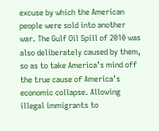excuse by which the American people were sold into another war. The Gulf Oil Spill of 2010 was also deliberately caused by them, so as to take America’s mind off the true cause of America’s economic collapse. Allowing illegal immigrants to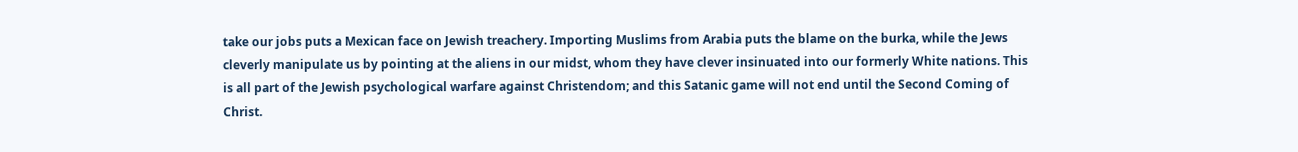take our jobs puts a Mexican face on Jewish treachery. Importing Muslims from Arabia puts the blame on the burka, while the Jews cleverly manipulate us by pointing at the aliens in our midst, whom they have clever insinuated into our formerly White nations. This is all part of the Jewish psychological warfare against Christendom; and this Satanic game will not end until the Second Coming of Christ.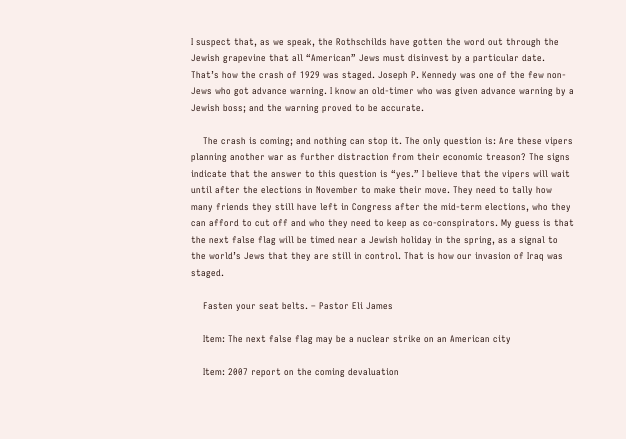I suspect that, as we speak, the Rothschilds have gotten the word out through the Jewish grapevine that all “American” Jews must disinvest by a particular date. That’s how the crash of 1929 was staged. Joseph P. Kennedy was one of the few non-Jews who got advance warning. I know an old-timer who was given advance warning by a Jewish boss; and the warning proved to be accurate.

    The crash is coming; and nothing can stop it. The only question is: Are these vipers planning another war as further distraction from their economic treason? The signs indicate that the answer to this question is “yes.” I believe that the vipers will wait until after the elections in November to make their move. They need to tally how many friends they still have left in Congress after the mid-term elections, who they can afford to cut off and who they need to keep as co-conspirators. My guess is that the next false flag will be timed near a Jewish holiday in the spring, as a signal to the world’s Jews that they are still in control. That is how our invasion of Iraq was staged.

    Fasten your seat belts. – Pastor Eli James

    Item: The next false flag may be a nuclear strike on an American city

    Item: 2007 report on the coming devaluation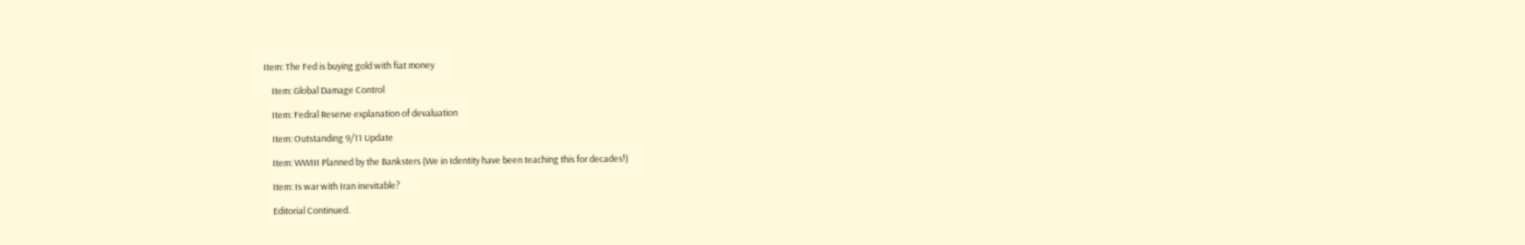Item: The Fed is buying gold with fiat money

    Item: Global Damage Control

    Item: Fedral Reserve explanation of devaluation

    Item: Outstanding 9/11 Update

    Item: WWIII Planned by the Banksters (We in Identity have been teaching this for decades!)

    Item: Is war with Iran inevitable?

    Editorial Continued.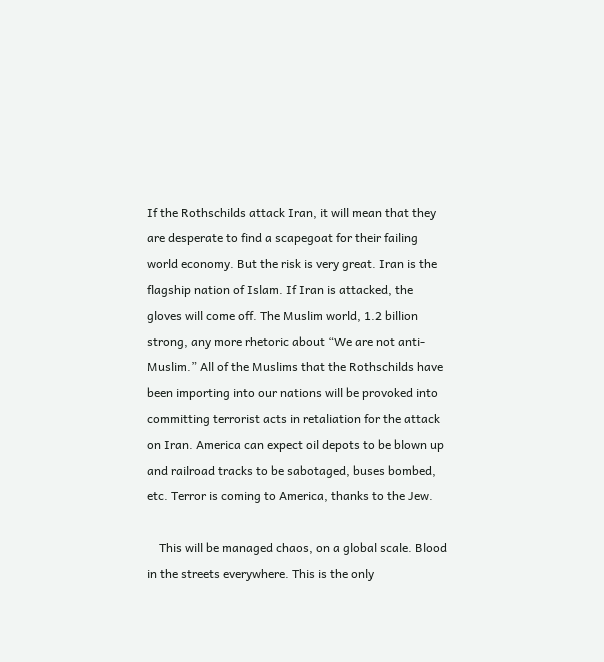If the Rothschilds attack Iran, it will mean that they are desperate to find a scapegoat for their failing world economy. But the risk is very great. Iran is the flagship nation of Islam. If Iran is attacked, the gloves will come off. The Muslim world, 1.2 billion strong, any more rhetoric about “We are not anti-Muslim.” All of the Muslims that the Rothschilds have been importing into our nations will be provoked into committing terrorist acts in retaliation for the attack on Iran. America can expect oil depots to be blown up and railroad tracks to be sabotaged, buses bombed, etc. Terror is coming to America, thanks to the Jew.

    This will be managed chaos, on a global scale. Blood in the streets everywhere. This is the only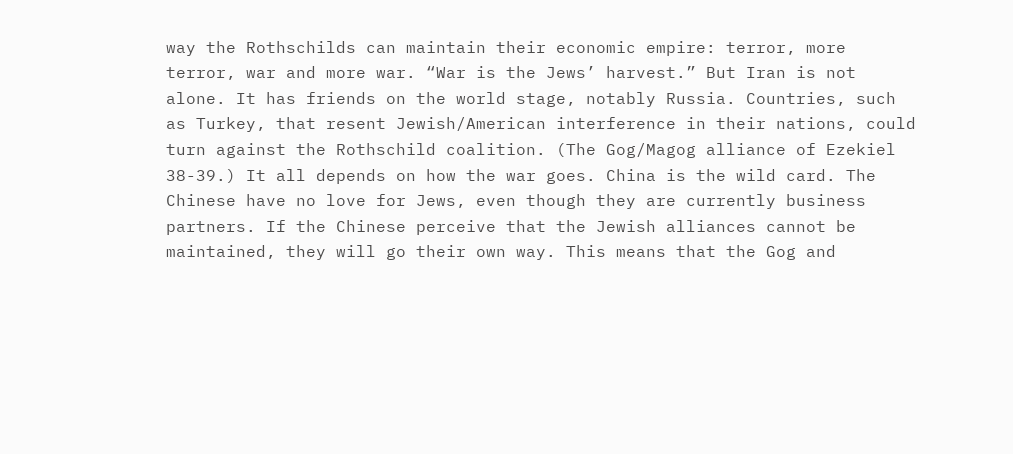way the Rothschilds can maintain their economic empire: terror, more terror, war and more war. “War is the Jews’ harvest.” But Iran is not alone. It has friends on the world stage, notably Russia. Countries, such as Turkey, that resent Jewish/American interference in their nations, could turn against the Rothschild coalition. (The Gog/Magog alliance of Ezekiel 38-39.) It all depends on how the war goes. China is the wild card. The Chinese have no love for Jews, even though they are currently business partners. If the Chinese perceive that the Jewish alliances cannot be maintained, they will go their own way. This means that the Gog and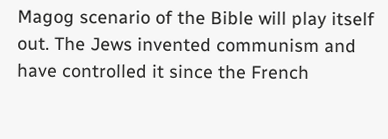Magog scenario of the Bible will play itself out. The Jews invented communism and have controlled it since the French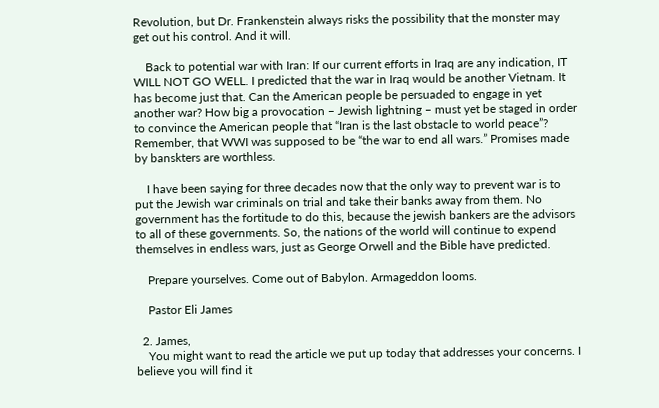Revolution, but Dr. Frankenstein always risks the possibility that the monster may get out his control. And it will.

    Back to potential war with Iran: If our current efforts in Iraq are any indication, IT WILL NOT GO WELL. I predicted that the war in Iraq would be another Vietnam. It has become just that. Can the American people be persuaded to engage in yet another war? How big a provocation – Jewish lightning – must yet be staged in order to convince the American people that “Iran is the last obstacle to world peace”? Remember, that WWI was supposed to be “the war to end all wars.” Promises made by banskters are worthless.

    I have been saying for three decades now that the only way to prevent war is to put the Jewish war criminals on trial and take their banks away from them. No government has the fortitude to do this, because the jewish bankers are the advisors to all of these governments. So, the nations of the world will continue to expend themselves in endless wars, just as George Orwell and the Bible have predicted.

    Prepare yourselves. Come out of Babylon. Armageddon looms.

    Pastor Eli James

  2. James,
    You might want to read the article we put up today that addresses your concerns. I believe you will find it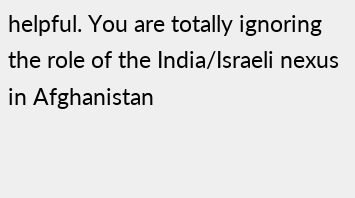helpful. You are totally ignoring the role of the India/Israeli nexus in Afghanistan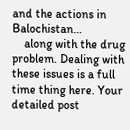and the actions in Balochistan…
    along with the drug problem. Dealing with these issues is a full time thing here. Your detailed post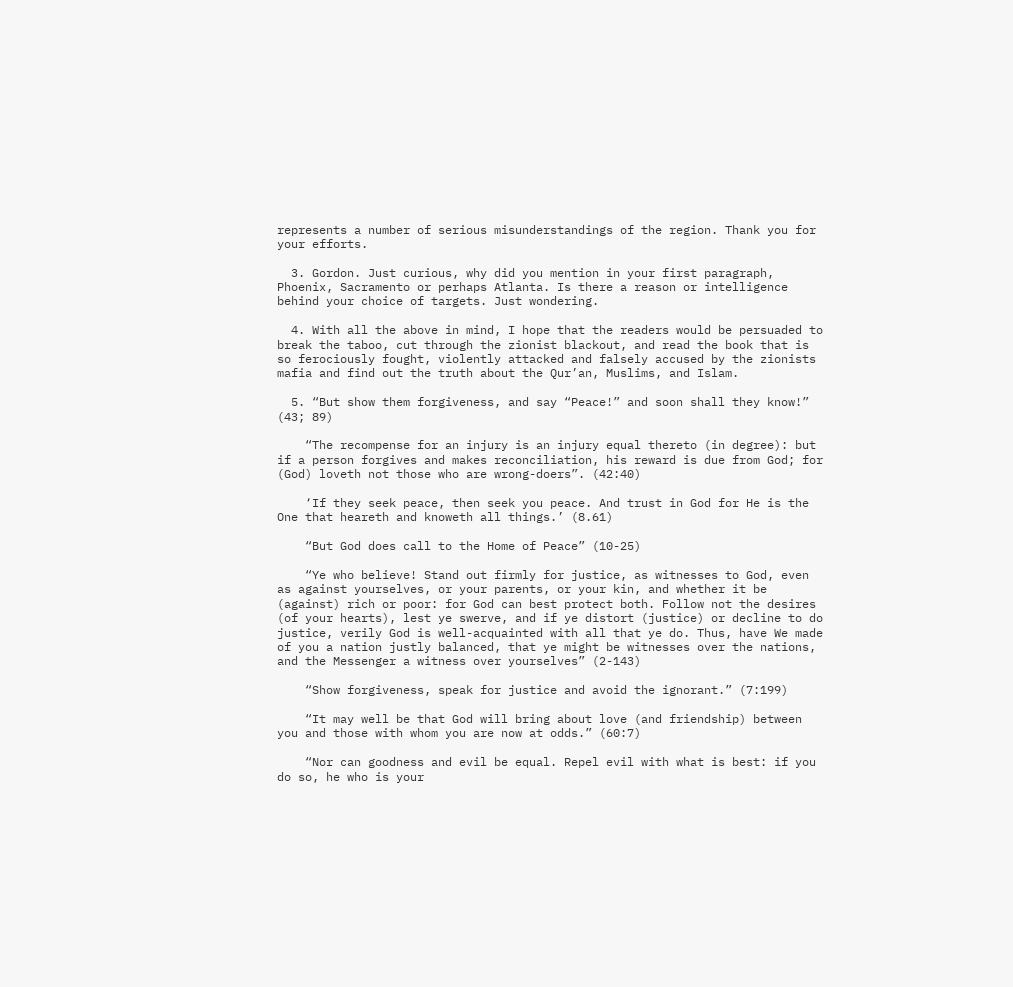represents a number of serious misunderstandings of the region. Thank you for your efforts.

  3. Gordon. Just curious, why did you mention in your first paragraph, Phoenix, Sacramento or perhaps Atlanta. Is there a reason or intelligence behind your choice of targets. Just wondering.

  4. With all the above in mind, I hope that the readers would be persuaded to break the taboo, cut through the zionist blackout, and read the book that is so ferociously fought, violently attacked and falsely accused by the zionists mafia and find out the truth about the Qur’an, Muslims, and Islam.

  5. “But show them forgiveness, and say “Peace!” and soon shall they know!” (43; 89)

    “The recompense for an injury is an injury equal thereto (in degree): but if a person forgives and makes reconciliation, his reward is due from God; for (God) loveth not those who are wrong-doers”. (42:40)

    ‘If they seek peace, then seek you peace. And trust in God for He is the One that heareth and knoweth all things.’ (8.61)

    “But God does call to the Home of Peace” (10-25)

    “Ye who believe! Stand out firmly for justice, as witnesses to God, even as against yourselves, or your parents, or your kin, and whether it be (against) rich or poor: for God can best protect both. Follow not the desires (of your hearts), lest ye swerve, and if ye distort (justice) or decline to do justice, verily God is well-acquainted with all that ye do. Thus, have We made of you a nation justly balanced, that ye might be witnesses over the nations, and the Messenger a witness over yourselves” (2-143)

    “Show forgiveness, speak for justice and avoid the ignorant.” (7:199)

    “It may well be that God will bring about love (and friendship) between you and those with whom you are now at odds.” (60:7)

    “Nor can goodness and evil be equal. Repel evil with what is best: if you do so, he who is your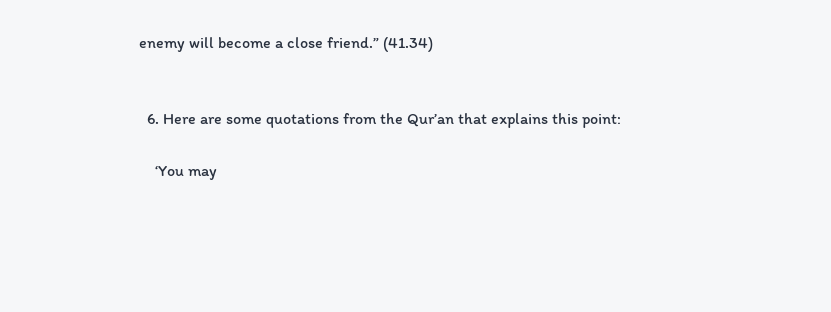enemy will become a close friend.” (41.34)


  6. Here are some quotations from the Qur’an that explains this point:

    ‘You may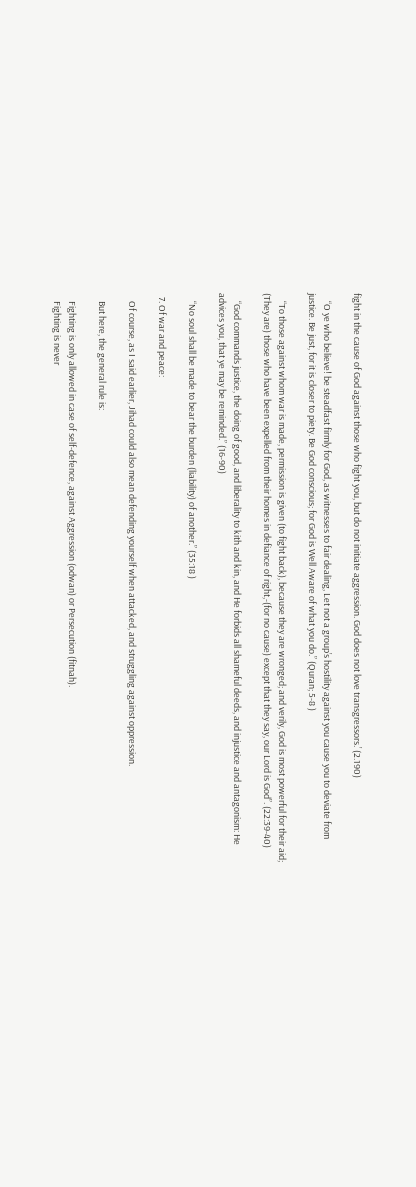fight in the cause of God against those who fight you, but do not initiate aggression. God does not love transgressors.’ (2.190)

    “O ye who believe! be steadfast firmly for God, as witnesses to fair dealing, Let not a group’s hostility against you cause you to deviate from justice. Be just, for it is closer to piety. Be God conscious; for God is Well Aware of what you do.” (Quran; 5-8 )

    “To those against whom war is made, permission is given (to fight back), because they are wronged; and verily, God is most powerful for their aid; (They are) those who have been expelled from their homes in defiance of right,-(for no cause) except that they say, our Lord is God”. (22:39-40)

    “God commands justice, the doing of good, and liberality to kith and kin, and He forbids all shameful deeds, and injustice and antagonism: He advices you, that ye may be reminded.” (16-90)

    “No soul shall be made to bear the burden (liability) of another.” (35:18 )

  7. Of war and peace:

    Of course, as I said earlier, Jihad could also mean defending yourself when attacked, and struggling against oppression.

    But here, the general rule is:

    Fighting is only allowed in case of self-defence, against Aggression (odwan) or Persecution (fitnah).
    Fighting is never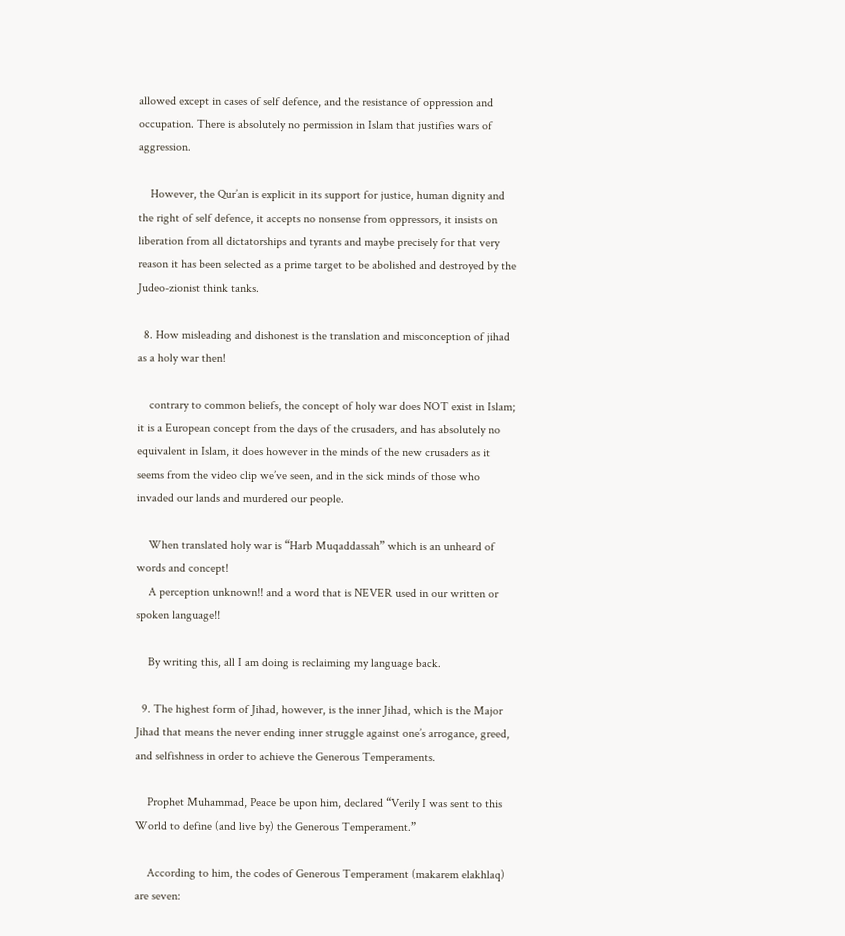allowed except in cases of self defence, and the resistance of oppression and occupation. There is absolutely no permission in Islam that justifies wars of aggression.

    However, the Qur’an is explicit in its support for justice, human dignity and the right of self defence, it accepts no nonsense from oppressors, it insists on liberation from all dictatorships and tyrants and maybe precisely for that very reason it has been selected as a prime target to be abolished and destroyed by the Judeo-zionist think tanks.

  8. How misleading and dishonest is the translation and misconception of jihad as a holy war then!

    contrary to common beliefs, the concept of holy war does NOT exist in Islam; it is a European concept from the days of the crusaders, and has absolutely no equivalent in Islam, it does however in the minds of the new crusaders as it seems from the video clip we’ve seen, and in the sick minds of those who invaded our lands and murdered our people.

    When translated holy war is “Harb Muqaddassah” which is an unheard of words and concept!
    A perception unknown!! and a word that is NEVER used in our written or spoken language!!

    By writing this, all I am doing is reclaiming my language back.

  9. The highest form of Jihad, however, is the inner Jihad, which is the Major Jihad that means the never ending inner struggle against one’s arrogance, greed, and selfishness in order to achieve the Generous Temperaments.

    Prophet Muhammad, Peace be upon him, declared “Verily I was sent to this World to define (and live by) the Generous Temperament.”

    According to him, the codes of Generous Temperament (makarem elakhlaq) are seven: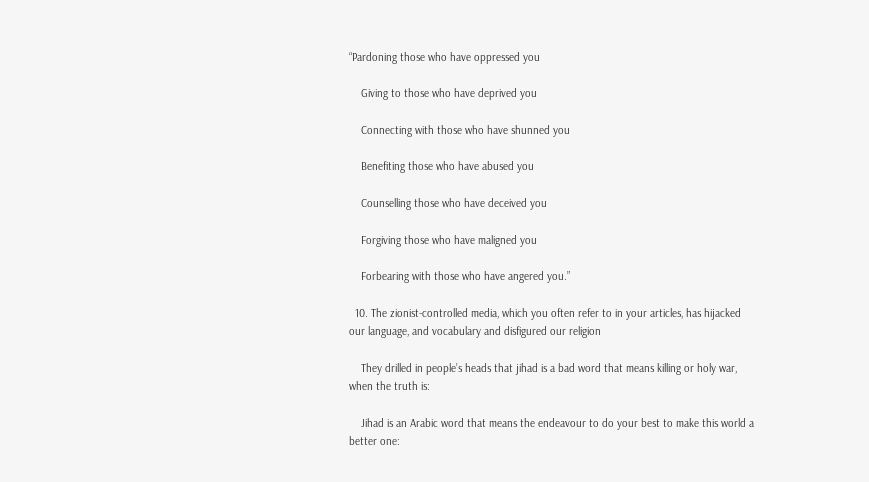“Pardoning those who have oppressed you

    Giving to those who have deprived you

    Connecting with those who have shunned you

    Benefiting those who have abused you

    Counselling those who have deceived you

    Forgiving those who have maligned you

    Forbearing with those who have angered you.”

  10. The zionist-controlled media, which you often refer to in your articles, has hijacked our language, and vocabulary and disfigured our religion

    They drilled in people’s heads that jihad is a bad word that means killing or holy war, when the truth is:

    Jihad is an Arabic word that means the endeavour to do your best to make this world a better one: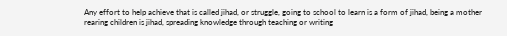Any effort to help achieve that is called jihad, or struggle, going to school to learn is a form of jihad, being a mother rearing children is jihad, spreading knowledge through teaching or writing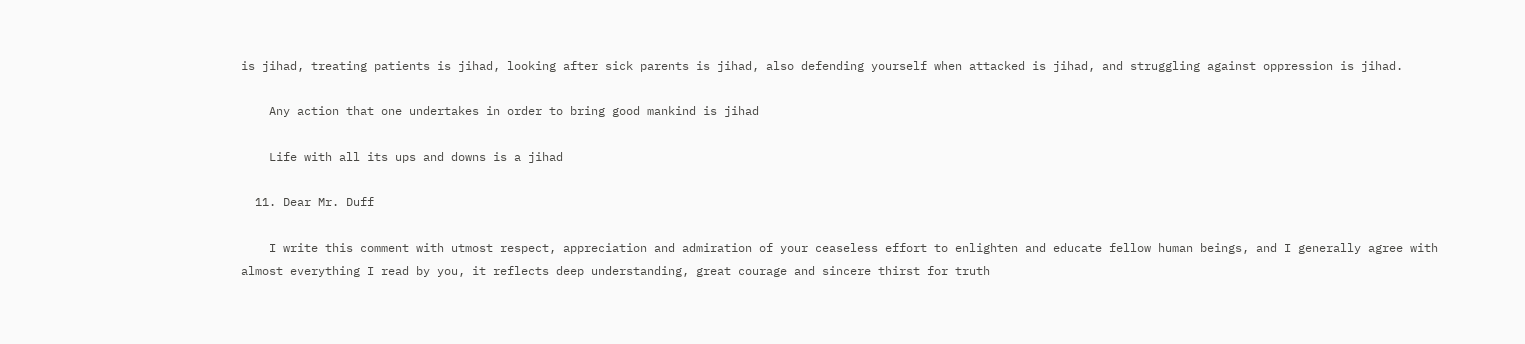is jihad, treating patients is jihad, looking after sick parents is jihad, also defending yourself when attacked is jihad, and struggling against oppression is jihad.

    Any action that one undertakes in order to bring good mankind is jihad

    Life with all its ups and downs is a jihad

  11. Dear Mr. Duff

    I write this comment with utmost respect, appreciation and admiration of your ceaseless effort to enlighten and educate fellow human beings, and I generally agree with almost everything I read by you, it reflects deep understanding, great courage and sincere thirst for truth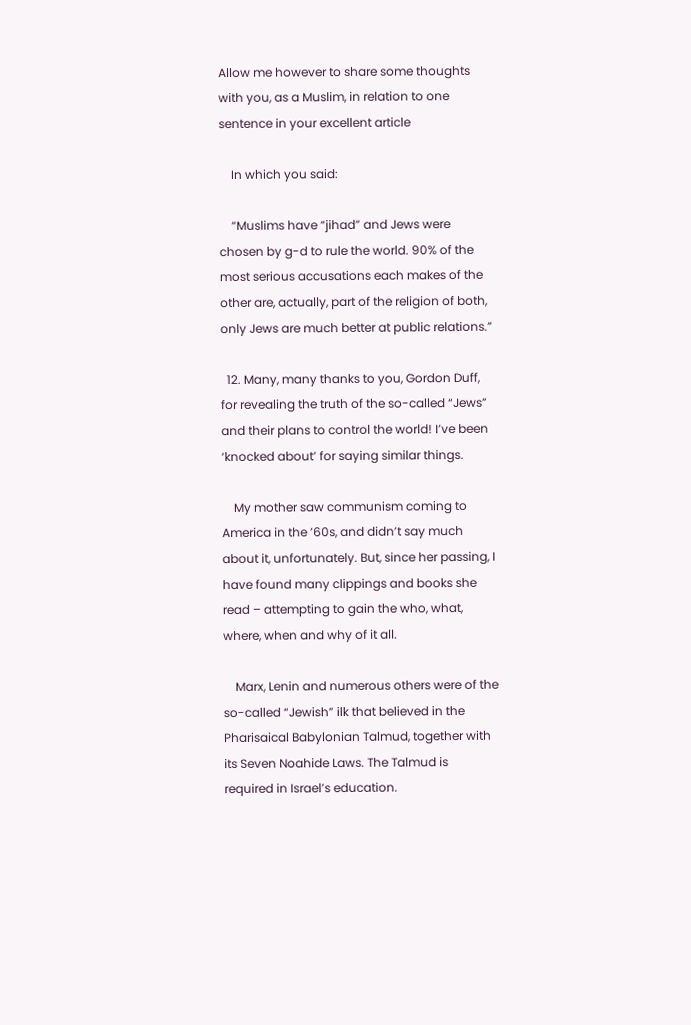Allow me however to share some thoughts with you, as a Muslim, in relation to one sentence in your excellent article

    In which you said:

    “Muslims have “jihad” and Jews were chosen by g-d to rule the world. 90% of the most serious accusations each makes of the other are, actually, part of the religion of both, only Jews are much better at public relations.”

  12. Many, many thanks to you, Gordon Duff, for revealing the truth of the so-called “Jews” and their plans to control the world! I’ve been ‘knocked about’ for saying similar things.

    My mother saw communism coming to America in the ’60s, and didn’t say much about it, unfortunately. But, since her passing, I have found many clippings and books she read – attempting to gain the who, what, where, when and why of it all.

    Marx, Lenin and numerous others were of the so-called “Jewish” ilk that believed in the Pharisaical Babylonian Talmud, together with its Seven Noahide Laws. The Talmud is required in Israel’s education.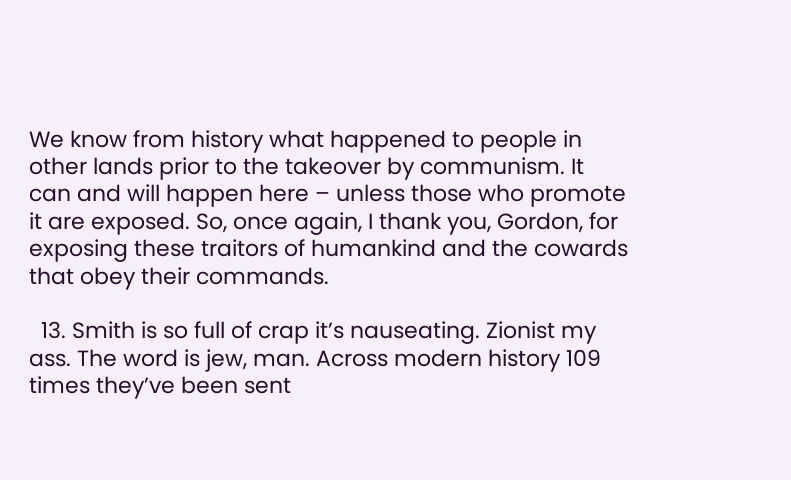We know from history what happened to people in other lands prior to the takeover by communism. It can and will happen here – unless those who promote it are exposed. So, once again, I thank you, Gordon, for exposing these traitors of humankind and the cowards that obey their commands.

  13. Smith is so full of crap it’s nauseating. Zionist my ass. The word is jew, man. Across modern history 109 times they’ve been sent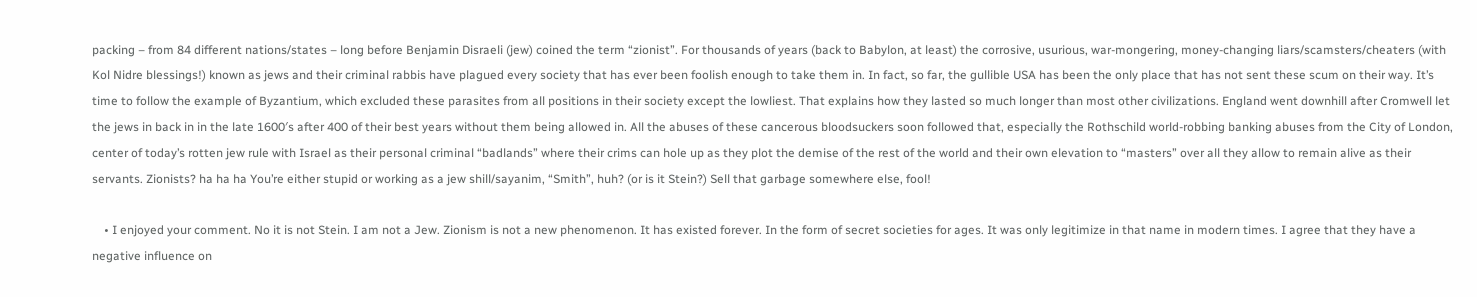packing – from 84 different nations/states – long before Benjamin Disraeli (jew) coined the term “zionist”. For thousands of years (back to Babylon, at least) the corrosive, usurious, war-mongering, money-changing liars/scamsters/cheaters (with Kol Nidre blessings!) known as jews and their criminal rabbis have plagued every society that has ever been foolish enough to take them in. In fact, so far, the gullible USA has been the only place that has not sent these scum on their way. It’s time to follow the example of Byzantium, which excluded these parasites from all positions in their society except the lowliest. That explains how they lasted so much longer than most other civilizations. England went downhill after Cromwell let the jews in back in in the late 1600′s after 400 of their best years without them being allowed in. All the abuses of these cancerous bloodsuckers soon followed that, especially the Rothschild world-robbing banking abuses from the City of London, center of today’s rotten jew rule with Israel as their personal criminal “badlands” where their crims can hole up as they plot the demise of the rest of the world and their own elevation to “masters” over all they allow to remain alive as their servants. Zionists? ha ha ha You’re either stupid or working as a jew shill/sayanim, “Smith”, huh? (or is it Stein?) Sell that garbage somewhere else, fool!

    • I enjoyed your comment. No it is not Stein. I am not a Jew. Zionism is not a new phenomenon. It has existed forever. In the form of secret societies for ages. It was only legitimize in that name in modern times. I agree that they have a negative influence on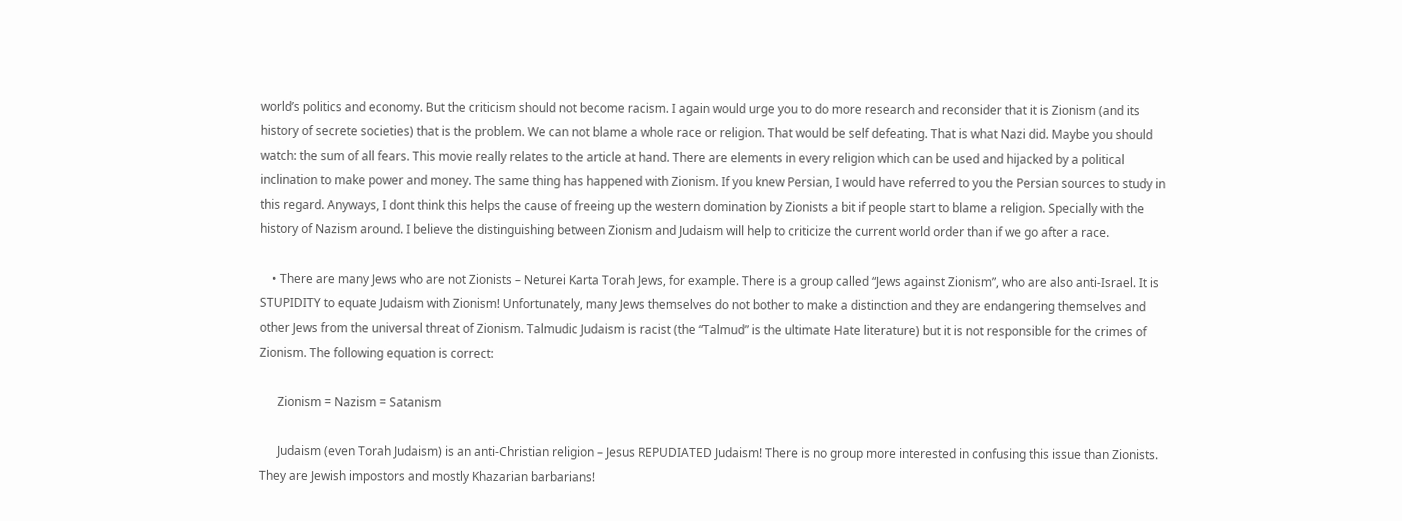world’s politics and economy. But the criticism should not become racism. I again would urge you to do more research and reconsider that it is Zionism (and its history of secrete societies) that is the problem. We can not blame a whole race or religion. That would be self defeating. That is what Nazi did. Maybe you should watch: the sum of all fears. This movie really relates to the article at hand. There are elements in every religion which can be used and hijacked by a political inclination to make power and money. The same thing has happened with Zionism. If you knew Persian, I would have referred to you the Persian sources to study in this regard. Anyways, I dont think this helps the cause of freeing up the western domination by Zionists a bit if people start to blame a religion. Specially with the history of Nazism around. I believe the distinguishing between Zionism and Judaism will help to criticize the current world order than if we go after a race.

    • There are many Jews who are not Zionists – Neturei Karta Torah Jews, for example. There is a group called “Jews against Zionism”, who are also anti-Israel. It is STUPIDITY to equate Judaism with Zionism! Unfortunately, many Jews themselves do not bother to make a distinction and they are endangering themselves and other Jews from the universal threat of Zionism. Talmudic Judaism is racist (the “Talmud” is the ultimate Hate literature) but it is not responsible for the crimes of Zionism. The following equation is correct:

      Zionism = Nazism = Satanism

      Judaism (even Torah Judaism) is an anti-Christian religion – Jesus REPUDIATED Judaism! There is no group more interested in confusing this issue than Zionists. They are Jewish impostors and mostly Khazarian barbarians!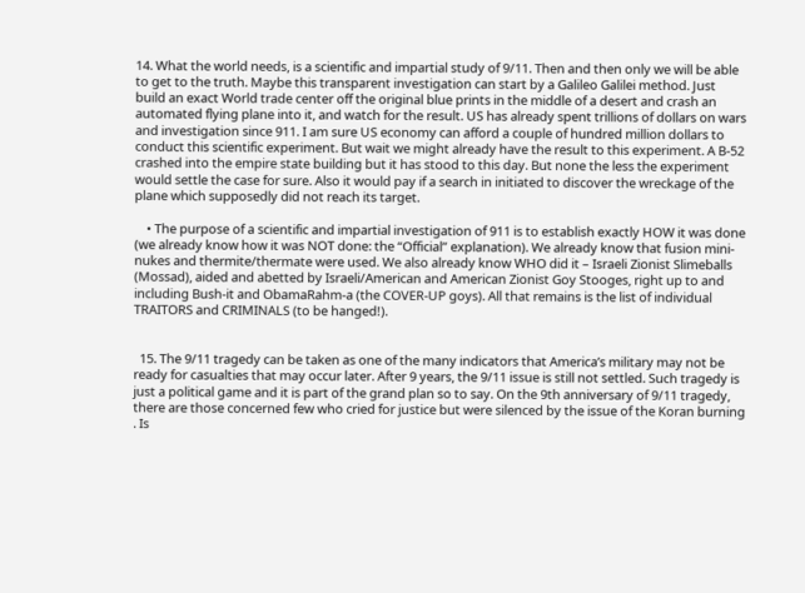14. What the world needs, is a scientific and impartial study of 9/11. Then and then only we will be able to get to the truth. Maybe this transparent investigation can start by a Galileo Galilei method. Just build an exact World trade center off the original blue prints in the middle of a desert and crash an automated flying plane into it, and watch for the result. US has already spent trillions of dollars on wars and investigation since 911. I am sure US economy can afford a couple of hundred million dollars to conduct this scientific experiment. But wait we might already have the result to this experiment. A B-52 crashed into the empire state building but it has stood to this day. But none the less the experiment would settle the case for sure. Also it would pay if a search in initiated to discover the wreckage of the plane which supposedly did not reach its target.

    • The purpose of a scientific and impartial investigation of 911 is to establish exactly HOW it was done (we already know how it was NOT done: the “Official” explanation). We already know that fusion mini-nukes and thermite/thermate were used. We also already know WHO did it – Israeli Zionist Slimeballs (Mossad), aided and abetted by Israeli/American and American Zionist Goy Stooges, right up to and including Bush-it and ObamaRahm-a (the COVER-UP goys). All that remains is the list of individual TRAITORS and CRIMINALS (to be hanged!).


  15. The 9/11 tragedy can be taken as one of the many indicators that America’s military may not be ready for casualties that may occur later. After 9 years, the 9/11 issue is still not settled. Such tragedy is just a political game and it is part of the grand plan so to say. On the 9th anniversary of 9/11 tragedy, there are those concerned few who cried for justice but were silenced by the issue of the Koran burning . Is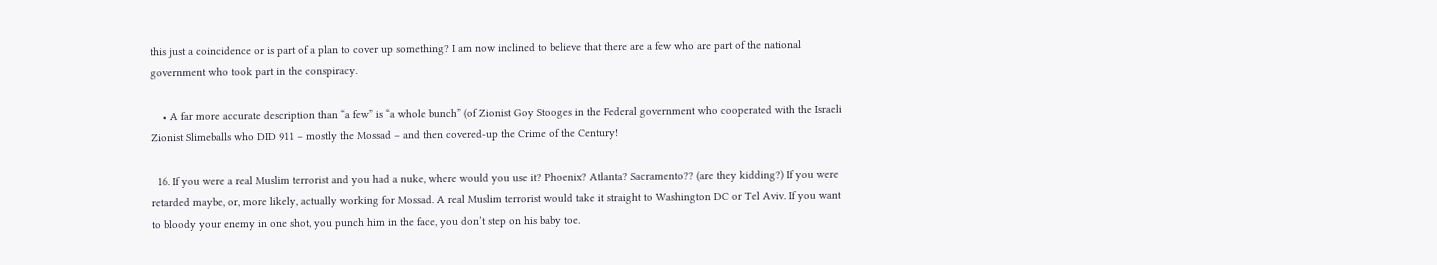this just a coincidence or is part of a plan to cover up something? I am now inclined to believe that there are a few who are part of the national government who took part in the conspiracy.

    • A far more accurate description than “a few” is “a whole bunch” (of Zionist Goy Stooges in the Federal government who cooperated with the Israeli Zionist Slimeballs who DID 911 – mostly the Mossad – and then covered-up the Crime of the Century!

  16. If you were a real Muslim terrorist and you had a nuke, where would you use it? Phoenix? Atlanta? Sacramento?? (are they kidding?) If you were retarded maybe, or, more likely, actually working for Mossad. A real Muslim terrorist would take it straight to Washington DC or Tel Aviv. If you want to bloody your enemy in one shot, you punch him in the face, you don’t step on his baby toe.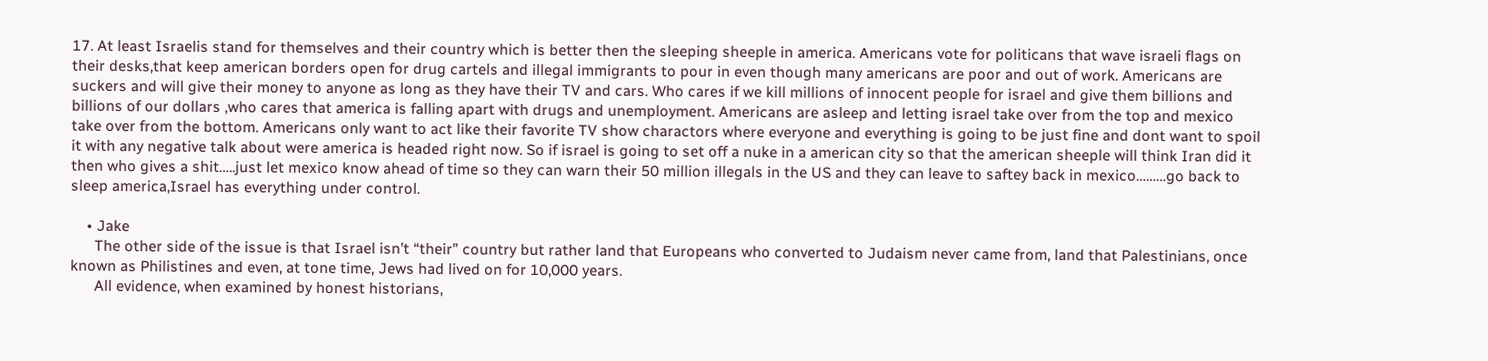17. At least Israelis stand for themselves and their country which is better then the sleeping sheeple in america. Americans vote for politicans that wave israeli flags on their desks,that keep american borders open for drug cartels and illegal immigrants to pour in even though many americans are poor and out of work. Americans are suckers and will give their money to anyone as long as they have their TV and cars. Who cares if we kill millions of innocent people for israel and give them billions and billions of our dollars ,who cares that america is falling apart with drugs and unemployment. Americans are asleep and letting israel take over from the top and mexico take over from the bottom. Americans only want to act like their favorite TV show charactors where everyone and everything is going to be just fine and dont want to spoil it with any negative talk about were america is headed right now. So if israel is going to set off a nuke in a american city so that the american sheeple will think Iran did it then who gives a shit…..just let mexico know ahead of time so they can warn their 50 million illegals in the US and they can leave to saftey back in mexico………go back to sleep america,Israel has everything under control.

    • Jake
      The other side of the issue is that Israel isn’t “their” country but rather land that Europeans who converted to Judaism never came from, land that Palestinians, once known as Philistines and even, at tone time, Jews had lived on for 10,000 years.
      All evidence, when examined by honest historians,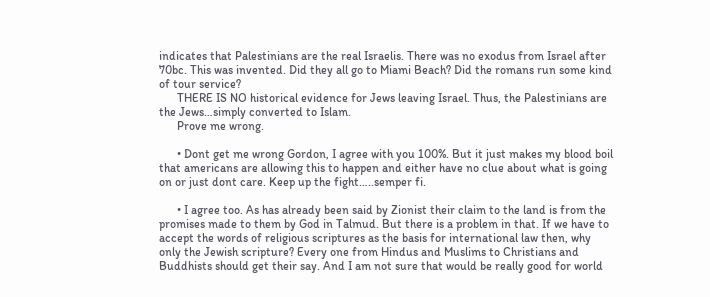indicates that Palestinians are the real Israelis. There was no exodus from Israel after 70bc. This was invented. Did they all go to Miami Beach? Did the romans run some kind of tour service?
      THERE IS NO historical evidence for Jews leaving Israel. Thus, the Palestinians are the Jews…simply converted to Islam.
      Prove me wrong.

      • Dont get me wrong Gordon, I agree with you 100%. But it just makes my blood boil that americans are allowing this to happen and either have no clue about what is going on or just dont care. Keep up the fight…..semper fi.

      • I agree too. As has already been said by Zionist their claim to the land is from the promises made to them by God in Talmud. But there is a problem in that. If we have to accept the words of religious scriptures as the basis for international law then, why only the Jewish scripture? Every one from Hindus and Muslims to Christians and Buddhists should get their say. And I am not sure that would be really good for world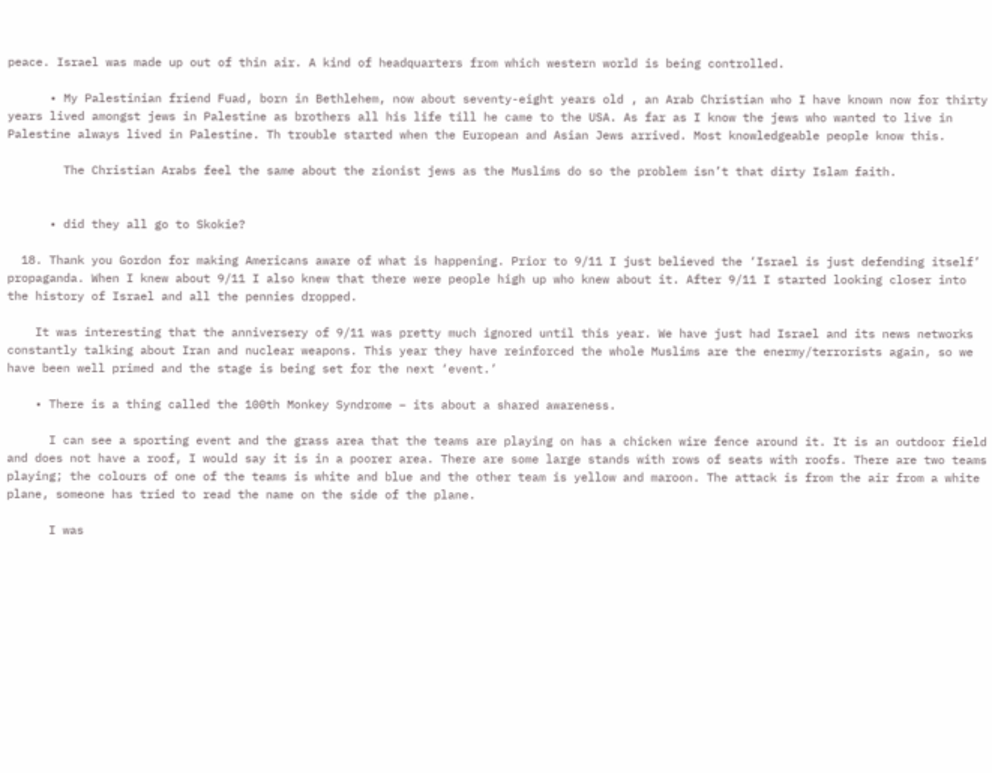peace. Israel was made up out of thin air. A kind of headquarters from which western world is being controlled.

      • My Palestinian friend Fuad, born in Bethlehem, now about seventy-eight years old , an Arab Christian who I have known now for thirty years lived amongst jews in Palestine as brothers all his life till he came to the USA. As far as I know the jews who wanted to live in Palestine always lived in Palestine. Th trouble started when the European and Asian Jews arrived. Most knowledgeable people know this.

        The Christian Arabs feel the same about the zionist jews as the Muslims do so the problem isn’t that dirty Islam faith.


      • did they all go to Skokie?

  18. Thank you Gordon for making Americans aware of what is happening. Prior to 9/11 I just believed the ‘Israel is just defending itself’ propaganda. When I knew about 9/11 I also knew that there were people high up who knew about it. After 9/11 I started looking closer into the history of Israel and all the pennies dropped.

    It was interesting that the anniversery of 9/11 was pretty much ignored until this year. We have just had Israel and its news networks constantly talking about Iran and nuclear weapons. This year they have reinforced the whole Muslims are the enermy/terrorists again, so we have been well primed and the stage is being set for the next ‘event.’

    • There is a thing called the 100th Monkey Syndrome – its about a shared awareness.

      I can see a sporting event and the grass area that the teams are playing on has a chicken wire fence around it. It is an outdoor field and does not have a roof, I would say it is in a poorer area. There are some large stands with rows of seats with roofs. There are two teams playing; the colours of one of the teams is white and blue and the other team is yellow and maroon. The attack is from the air from a white plane, someone has tried to read the name on the side of the plane.

      I was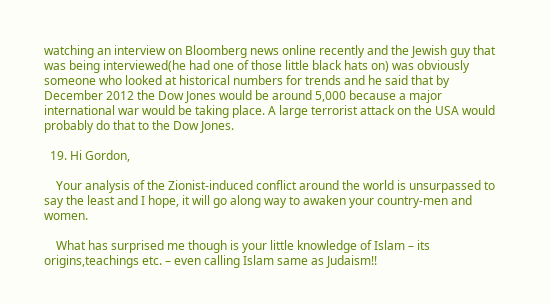watching an interview on Bloomberg news online recently and the Jewish guy that was being interviewed(he had one of those little black hats on) was obviously someone who looked at historical numbers for trends and he said that by December 2012 the Dow Jones would be around 5,000 because a major international war would be taking place. A large terrorist attack on the USA would probably do that to the Dow Jones.

  19. Hi Gordon,

    Your analysis of the Zionist-induced conflict around the world is unsurpassed to say the least and I hope, it will go along way to awaken your country-men and women.

    What has surprised me though is your little knowledge of Islam – its origins,teachings etc. – even calling Islam same as Judaism!!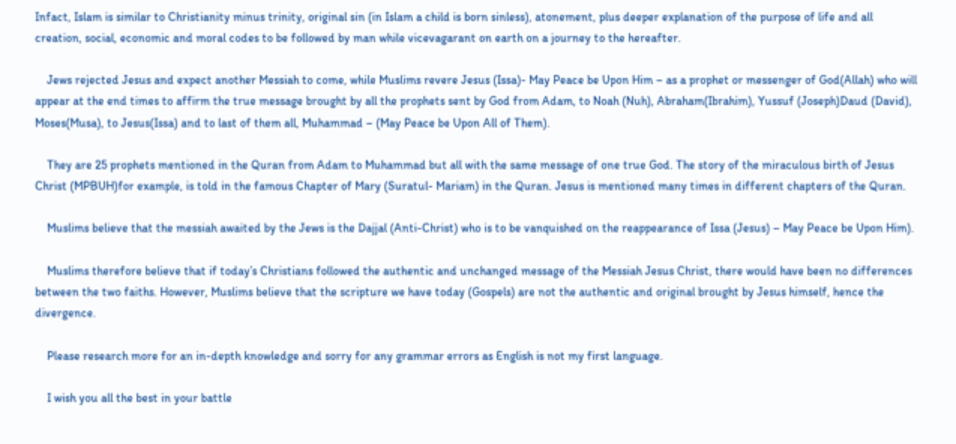Infact, Islam is similar to Christianity minus trinity, original sin (in Islam a child is born sinless), atonement, plus deeper explanation of the purpose of life and all creation, social, economic and moral codes to be followed by man while vicevagarant on earth on a journey to the hereafter.

    Jews rejected Jesus and expect another Messiah to come, while Muslims revere Jesus (Issa)- May Peace be Upon Him – as a prophet or messenger of God(Allah) who will appear at the end times to affirm the true message brought by all the prophets sent by God from Adam, to Noah (Nuh), Abraham(Ibrahim), Yussuf (Joseph)Daud (David), Moses(Musa), to Jesus(Issa) and to last of them all, Muhammad – (May Peace be Upon All of Them).

    They are 25 prophets mentioned in the Quran from Adam to Muhammad but all with the same message of one true God. The story of the miraculous birth of Jesus Christ (MPBUH)for example, is told in the famous Chapter of Mary (Suratul- Mariam) in the Quran. Jesus is mentioned many times in different chapters of the Quran.

    Muslims believe that the messiah awaited by the Jews is the Dajjal (Anti-Christ) who is to be vanquished on the reappearance of Issa (Jesus) – May Peace be Upon Him).

    Muslims therefore believe that if today’s Christians followed the authentic and unchanged message of the Messiah Jesus Christ, there would have been no differences between the two faiths. However, Muslims believe that the scripture we have today (Gospels) are not the authentic and original brought by Jesus himself, hence the divergence.

    Please research more for an in-depth knowledge and sorry for any grammar errors as English is not my first language.

    I wish you all the best in your battle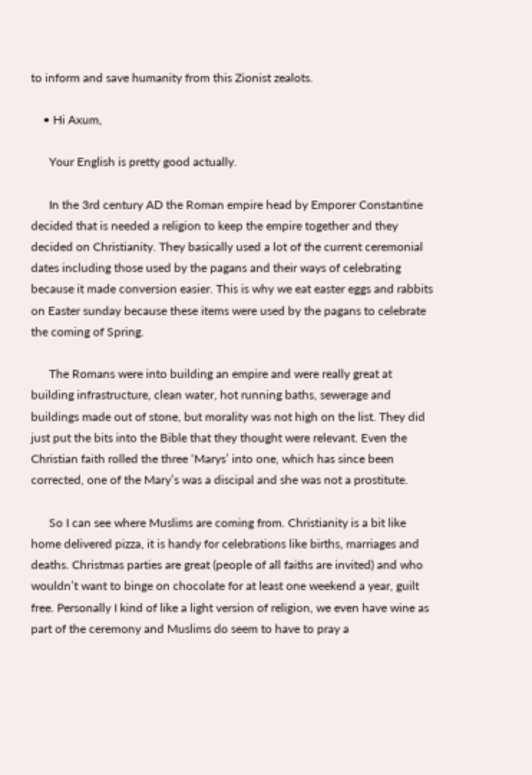to inform and save humanity from this Zionist zealots.

    • Hi Axum,

      Your English is pretty good actually.

      In the 3rd century AD the Roman empire head by Emporer Constantine decided that is needed a religion to keep the empire together and they decided on Christianity. They basically used a lot of the current ceremonial dates including those used by the pagans and their ways of celebrating because it made conversion easier. This is why we eat easter eggs and rabbits on Easter sunday because these items were used by the pagans to celebrate the coming of Spring.

      The Romans were into building an empire and were really great at building infrastructure, clean water, hot running baths, sewerage and buildings made out of stone, but morality was not high on the list. They did just put the bits into the Bible that they thought were relevant. Even the Christian faith rolled the three ‘Marys’ into one, which has since been corrected, one of the Mary’s was a discipal and she was not a prostitute.

      So I can see where Muslims are coming from. Christianity is a bit like home delivered pizza, it is handy for celebrations like births, marriages and deaths. Christmas parties are great (people of all faiths are invited) and who wouldn’t want to binge on chocolate for at least one weekend a year, guilt free. Personally I kind of like a light version of religion, we even have wine as part of the ceremony and Muslims do seem to have to pray a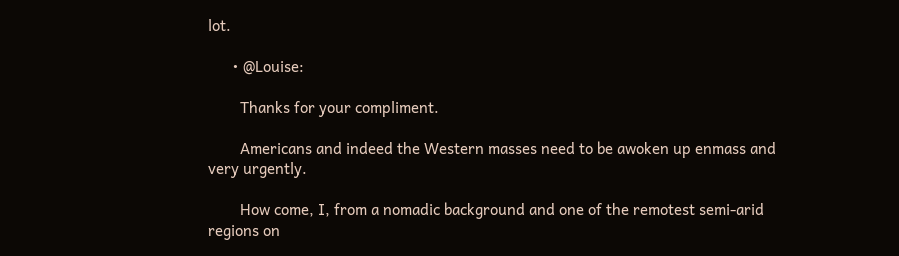lot.

      • @Louise:

        Thanks for your compliment.

        Americans and indeed the Western masses need to be awoken up enmass and very urgently.

        How come, I, from a nomadic background and one of the remotest semi-arid regions on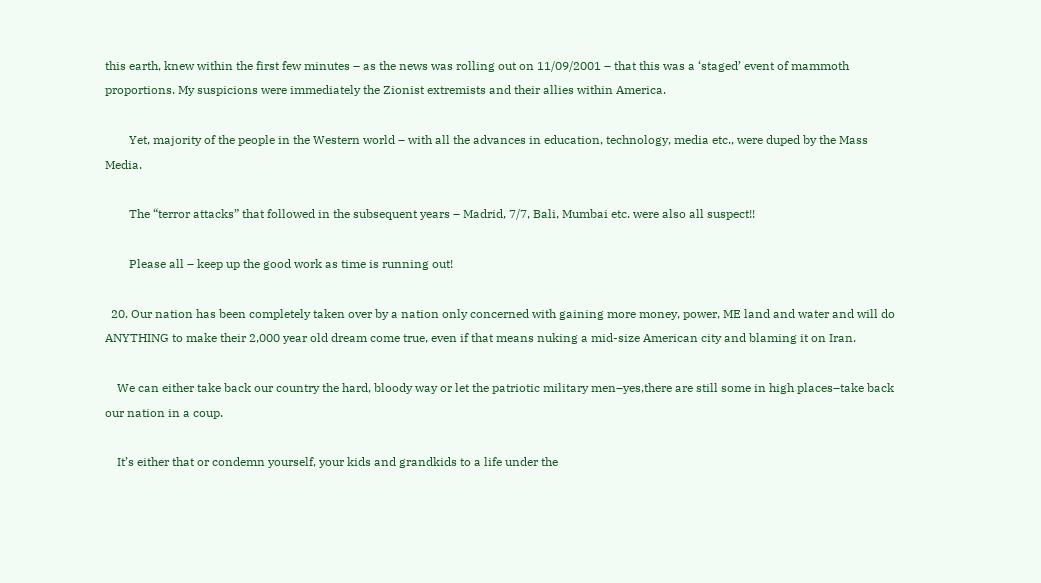this earth, knew within the first few minutes – as the news was rolling out on 11/09/2001 – that this was a ‘staged’ event of mammoth proportions. My suspicions were immediately the Zionist extremists and their allies within America.

        Yet, majority of the people in the Western world – with all the advances in education, technology, media etc., were duped by the Mass Media.

        The “terror attacks” that followed in the subsequent years – Madrid, 7/7, Bali, Mumbai etc. were also all suspect!!

        Please all – keep up the good work as time is running out!

  20. Our nation has been completely taken over by a nation only concerned with gaining more money, power, ME land and water and will do ANYTHING to make their 2,000 year old dream come true, even if that means nuking a mid-size American city and blaming it on Iran.

    We can either take back our country the hard, bloody way or let the patriotic military men–yes,there are still some in high places–take back our nation in a coup.

    It’s either that or condemn yourself, your kids and grandkids to a life under the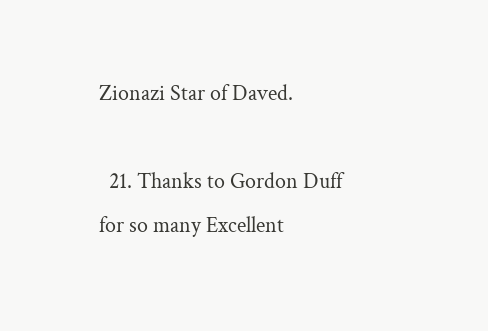Zionazi Star of Daved.

  21. Thanks to Gordon Duff for so many Excellent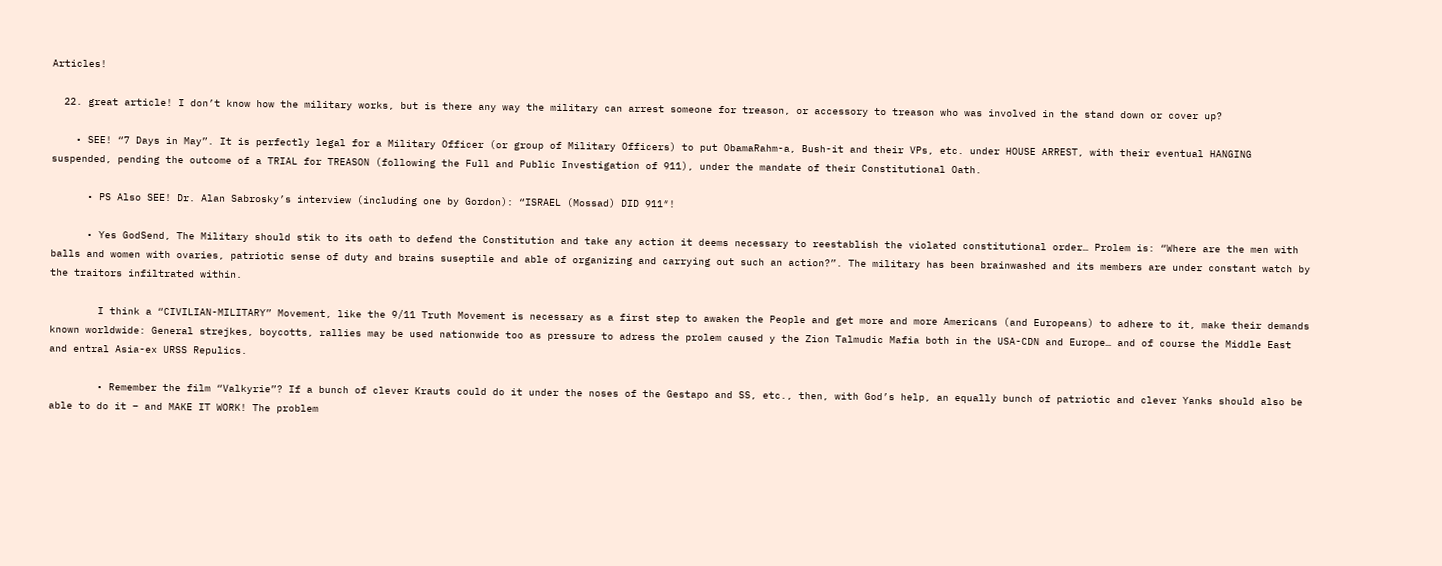Articles!

  22. great article! I don’t know how the military works, but is there any way the military can arrest someone for treason, or accessory to treason who was involved in the stand down or cover up?

    • SEE! “7 Days in May”. It is perfectly legal for a Military Officer (or group of Military Officers) to put ObamaRahm-a, Bush-it and their VPs, etc. under HOUSE ARREST, with their eventual HANGING suspended, pending the outcome of a TRIAL for TREASON (following the Full and Public Investigation of 911), under the mandate of their Constitutional Oath.

      • PS Also SEE! Dr. Alan Sabrosky’s interview (including one by Gordon): “ISRAEL (Mossad) DID 911″!

      • Yes GodSend, The Military should stik to its oath to defend the Constitution and take any action it deems necessary to reestablish the violated constitutional order… Prolem is: “Where are the men with balls and women with ovaries, patriotic sense of duty and brains suseptile and able of organizing and carrying out such an action?”. The military has been brainwashed and its members are under constant watch by the traitors infiltrated within.

        I think a “CIVILIAN-MILITARY” Movement, like the 9/11 Truth Movement is necessary as a first step to awaken the People and get more and more Americans (and Europeans) to adhere to it, make their demands known worldwide: General strejkes, boycotts, rallies may be used nationwide too as pressure to adress the prolem caused y the Zion Talmudic Mafia both in the USA-CDN and Europe… and of course the Middle East and entral Asia-ex URSS Repulics.

        • Remember the film “Valkyrie”? If a bunch of clever Krauts could do it under the noses of the Gestapo and SS, etc., then, with God’s help, an equally bunch of patriotic and clever Yanks should also be able to do it – and MAKE IT WORK! The problem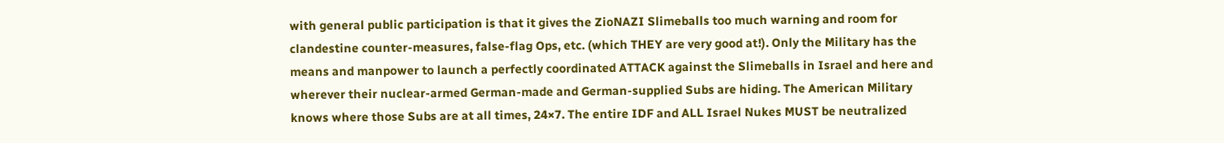with general public participation is that it gives the ZioNAZI Slimeballs too much warning and room for clandestine counter-measures, false-flag Ops, etc. (which THEY are very good at!). Only the Military has the means and manpower to launch a perfectly coordinated ATTACK against the Slimeballs in Israel and here and wherever their nuclear-armed German-made and German-supplied Subs are hiding. The American Military knows where those Subs are at all times, 24×7. The entire IDF and ALL Israel Nukes MUST be neutralized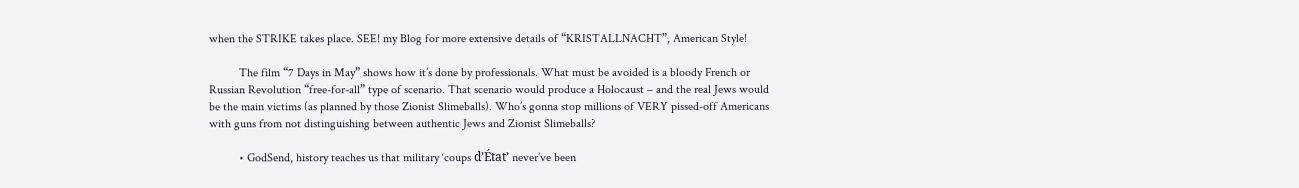when the STRIKE takes place. SEE! my Blog for more extensive details of “KRISTALLNACHT”, American Style!

          The film “7 Days in May” shows how it’s done by professionals. What must be avoided is a bloody French or Russian Revolution “free-for-all” type of scenario. That scenario would produce a Holocaust – and the real Jews would be the main victims (as planned by those Zionist Slimeballs). Who’s gonna stop millions of VERY pissed-off Americans with guns from not distinguishing between authentic Jews and Zionist Slimeballs?

          • GodSend, history teaches us that military ‘coups d’État’ never’ve been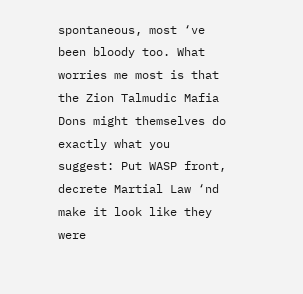spontaneous, most ‘ve been bloody too. What worries me most is that the Zion Talmudic Mafia Dons might themselves do exactly what you suggest: Put WASP front, decrete Martial Law ‘nd make it look like they were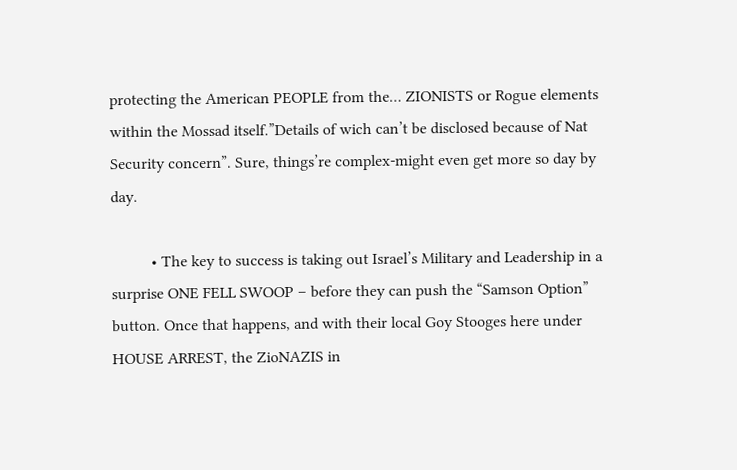protecting the American PEOPLE from the… ZIONISTS or Rogue elements within the Mossad itself.”Details of wich can’t be disclosed because of Nat Security concern”. Sure, things’re complex-might even get more so day by day.

          • The key to success is taking out Israel’s Military and Leadership in a surprise ONE FELL SWOOP – before they can push the “Samson Option” button. Once that happens, and with their local Goy Stooges here under HOUSE ARREST, the ZioNAZIS in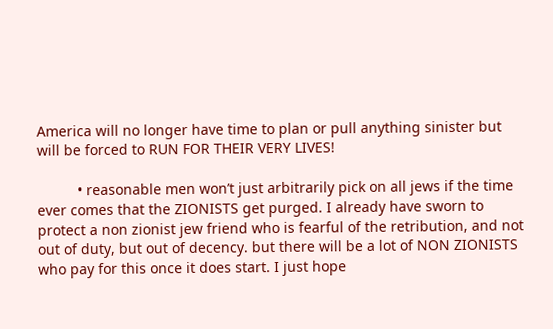America will no longer have time to plan or pull anything sinister but will be forced to RUN FOR THEIR VERY LIVES!

          • reasonable men won’t just arbitrarily pick on all jews if the time ever comes that the ZIONISTS get purged. I already have sworn to protect a non zionist jew friend who is fearful of the retribution, and not out of duty, but out of decency. but there will be a lot of NON ZIONISTS who pay for this once it does start. I just hope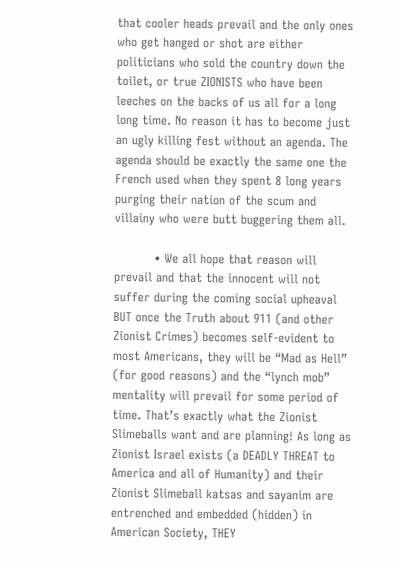that cooler heads prevail and the only ones who get hanged or shot are either politicians who sold the country down the toilet, or true ZIONISTS who have been leeches on the backs of us all for a long long time. No reason it has to become just an ugly killing fest without an agenda. The agenda should be exactly the same one the French used when they spent 8 long years purging their nation of the scum and villainy who were butt buggering them all.

          • We all hope that reason will prevail and that the innocent will not suffer during the coming social upheaval BUT once the Truth about 911 (and other Zionist Crimes) becomes self-evident to most Americans, they will be “Mad as Hell” (for good reasons) and the “lynch mob” mentality will prevail for some period of time. That’s exactly what the Zionist Slimeballs want and are planning! As long as Zionist Israel exists (a DEADLY THREAT to America and all of Humanity) and their Zionist Slimeball katsas and sayanim are entrenched and embedded (hidden) in American Society, THEY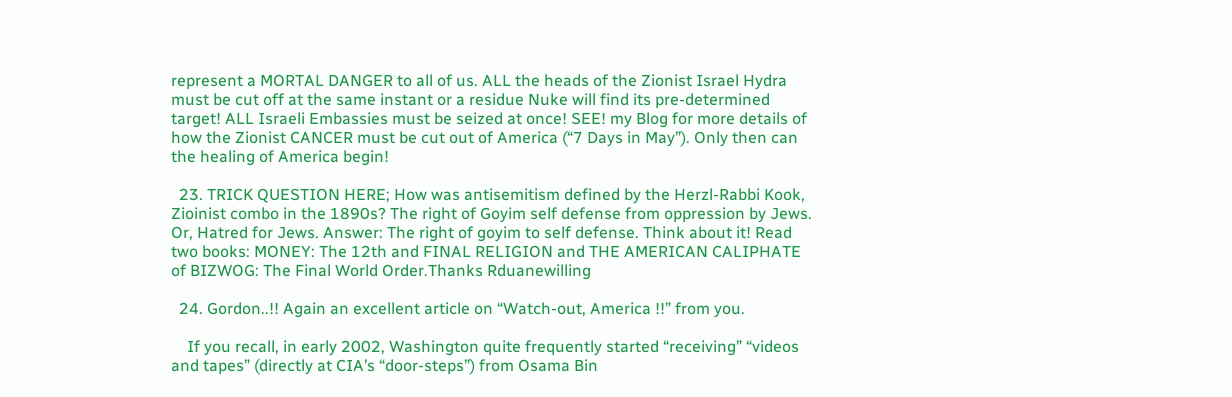represent a MORTAL DANGER to all of us. ALL the heads of the Zionist Israel Hydra must be cut off at the same instant or a residue Nuke will find its pre-determined target! ALL Israeli Embassies must be seized at once! SEE! my Blog for more details of how the Zionist CANCER must be cut out of America (“7 Days in May”). Only then can the healing of America begin!

  23. TRICK QUESTION HERE; How was antisemitism defined by the Herzl-Rabbi Kook, Zioinist combo in the 1890s? The right of Goyim self defense from oppression by Jews. Or, Hatred for Jews. Answer: The right of goyim to self defense. Think about it! Read two books: MONEY: The 12th and FINAL RELIGION and THE AMERICAN CALIPHATE of BIZWOG: The Final World Order.Thanks Rduanewilling

  24. Gordon..!! Again an excellent article on “Watch-out, America !!” from you.

    If you recall, in early 2002, Washington quite frequently started “receiving” “videos and tapes” (directly at CIA’s “door-steps”) from Osama Bin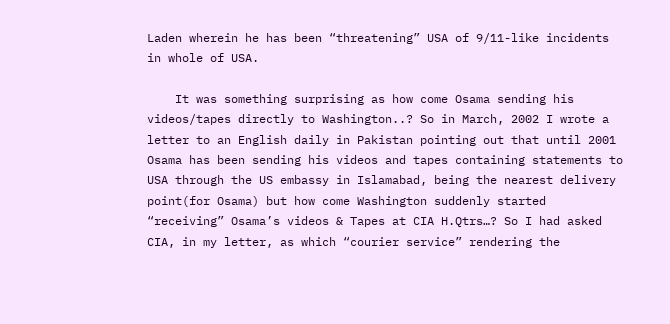Laden wherein he has been “threatening” USA of 9/11-like incidents in whole of USA.

    It was something surprising as how come Osama sending his videos/tapes directly to Washington..? So in March, 2002 I wrote a letter to an English daily in Pakistan pointing out that until 2001 Osama has been sending his videos and tapes containing statements to USA through the US embassy in Islamabad, being the nearest delivery point(for Osama) but how come Washington suddenly started “receiving” Osama’s videos & Tapes at CIA H.Qtrs…? So I had asked CIA, in my letter, as which “courier service” rendering the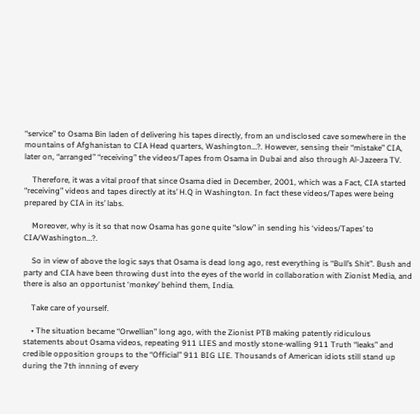“service” to Osama Bin laden of delivering his tapes directly, from an undisclosed cave somewhere in the mountains of Afghanistan to CIA Head quarters, Washington…?. However, sensing their “mistake” CIA, later on, “arranged” “receiving” the videos/Tapes from Osama in Dubai and also through Al-Jazeera TV.

    Therefore, it was a vital proof that since Osama died in December, 2001, which was a Fact, CIA started “receiving” videos and tapes directly at its’ H.Q in Washington. In fact these videos/Tapes were being prepared by CIA in its’ labs.

    Moreover, why is it so that now Osama has gone quite “slow” in sending his ‘videos/Tapes’ to CIA/Washington…?.

    So in view of above the logic says that Osama is dead long ago, rest everything is “Bull’s Shit”. Bush and party and CIA have been throwing dust into the eyes of the world in collaboration with Zionist Media, and there is also an opportunist ‘monkey’ behind them, India.

    Take care of yourself.

    • The situation became “Orwellian” long ago, with the Zionist PTB making patently ridiculous statements about Osama videos, repeating 911 LIES and mostly stone-walling 911 Truth “leaks” and credible opposition groups to the “Official” 911 BIG LIE. Thousands of American idiots still stand up during the 7th innning of every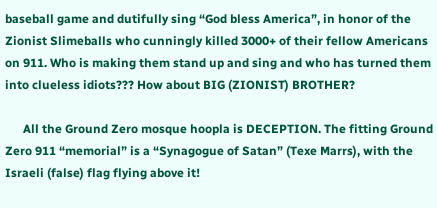baseball game and dutifully sing “God bless America”, in honor of the Zionist Slimeballs who cunningly killed 3000+ of their fellow Americans on 911. Who is making them stand up and sing and who has turned them into clueless idiots??? How about BIG (ZIONIST) BROTHER?

      All the Ground Zero mosque hoopla is DECEPTION. The fitting Ground Zero 911 “memorial” is a “Synagogue of Satan” (Texe Marrs), with the Israeli (false) flag flying above it!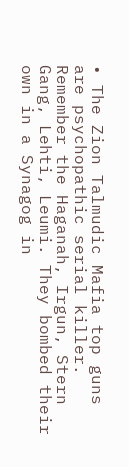• The Zion Talmudic Mafia top guns are psychopathic serial killer. Remember the Haganah, Irgun, Stern Gang, Lehti, Leumi. They bombed their own in a Synagog in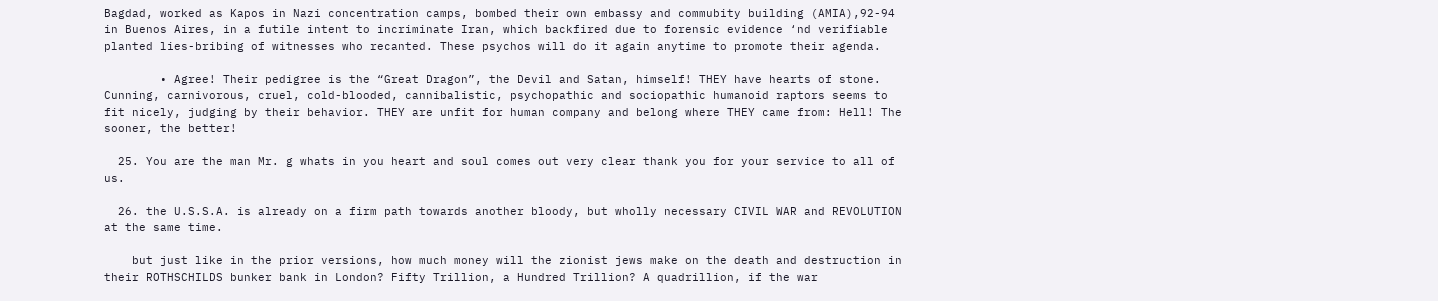Bagdad, worked as Kapos in Nazi concentration camps, bombed their own embassy and commubity building (AMIA),92-94 in Buenos Aires, in a futile intent to incriminate Iran, which backfired due to forensic evidence ‘nd verifiable planted lies-bribing of witnesses who recanted. These psychos will do it again anytime to promote their agenda.

        • Agree! Their pedigree is the “Great Dragon”, the Devil and Satan, himself! THEY have hearts of stone. Cunning, carnivorous, cruel, cold-blooded, cannibalistic, psychopathic and sociopathic humanoid raptors seems to fit nicely, judging by their behavior. THEY are unfit for human company and belong where THEY came from: Hell! The sooner, the better!

  25. You are the man Mr. g whats in you heart and soul comes out very clear thank you for your service to all of us.

  26. the U.S.S.A. is already on a firm path towards another bloody, but wholly necessary CIVIL WAR and REVOLUTION at the same time.

    but just like in the prior versions, how much money will the zionist jews make on the death and destruction in their ROTHSCHILDS bunker bank in London? Fifty Trillion, a Hundred Trillion? A quadrillion, if the war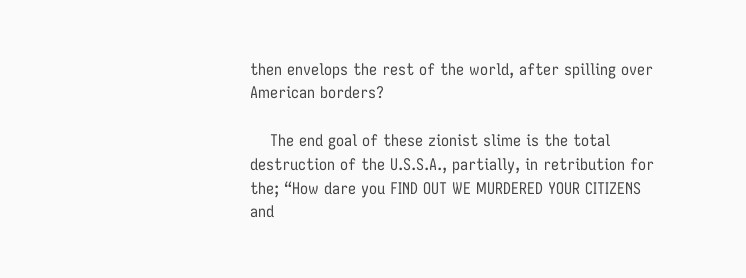then envelops the rest of the world, after spilling over American borders?

    The end goal of these zionist slime is the total destruction of the U.S.S.A., partially, in retribution for the; “How dare you FIND OUT WE MURDERED YOUR CITIZENS and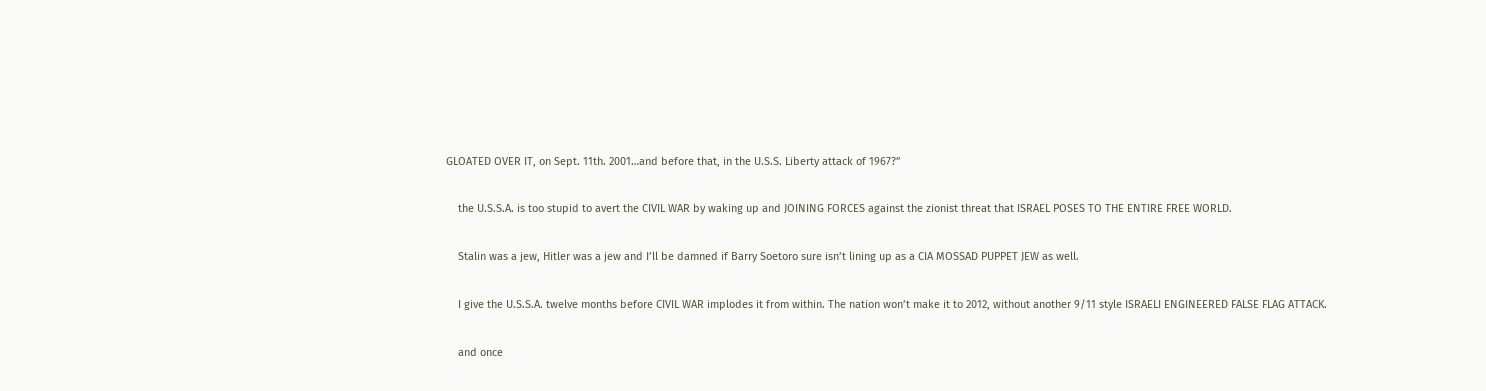GLOATED OVER IT, on Sept. 11th. 2001…and before that, in the U.S.S. Liberty attack of 1967?”

    the U.S.S.A. is too stupid to avert the CIVIL WAR by waking up and JOINING FORCES against the zionist threat that ISRAEL POSES TO THE ENTIRE FREE WORLD.

    Stalin was a jew, Hitler was a jew and I’ll be damned if Barry Soetoro sure isn’t lining up as a CIA MOSSAD PUPPET JEW as well.

    I give the U.S.S.A. twelve months before CIVIL WAR implodes it from within. The nation won’t make it to 2012, without another 9/11 style ISRAELI ENGINEERED FALSE FLAG ATTACK.

    and once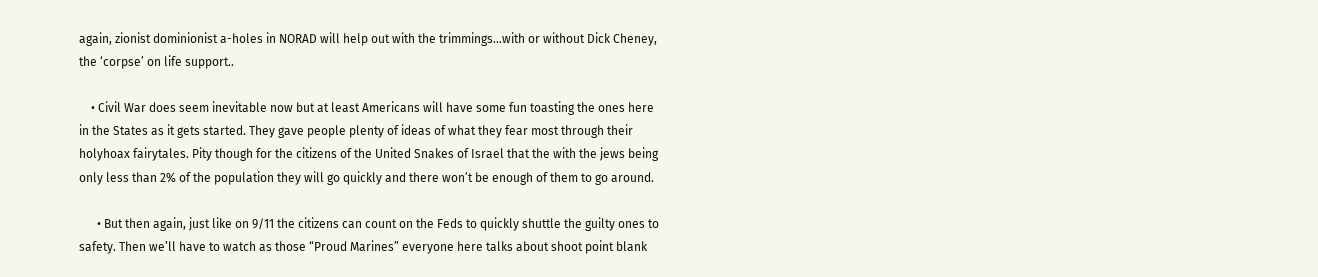again, zionist dominionist a-holes in NORAD will help out with the trimmings…with or without Dick Cheney, the ‘corpse’ on life support..

    • Civil War does seem inevitable now but at least Americans will have some fun toasting the ones here in the States as it gets started. They gave people plenty of ideas of what they fear most through their holyhoax fairytales. Pity though for the citizens of the United Snakes of Israel that the with the jews being only less than 2% of the population they will go quickly and there won’t be enough of them to go around.

      • But then again, just like on 9/11 the citizens can count on the Feds to quickly shuttle the guilty ones to safety. Then we’ll have to watch as those “Proud Marines” everyone here talks about shoot point blank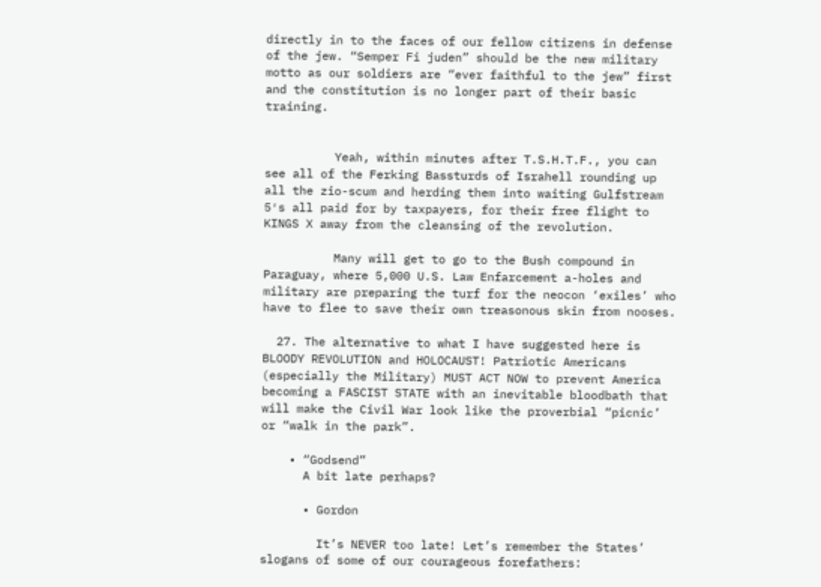directly in to the faces of our fellow citizens in defense of the jew. “Semper Fi juden” should be the new military motto as our soldiers are “ever faithful to the jew” first and the constitution is no longer part of their basic training.


          Yeah, within minutes after T.S.H.T.F., you can see all of the Ferking Bassturds of Israhell rounding up all the zio-scum and herding them into waiting Gulfstream 5′s all paid for by taxpayers, for their free flight to KINGS X away from the cleansing of the revolution.

          Many will get to go to the Bush compound in Paraguay, where 5,000 U.S. Law Enfarcement a-holes and military are preparing the turf for the neocon ‘exiles’ who have to flee to save their own treasonous skin from nooses.

  27. The alternative to what I have suggested here is BLOODY REVOLUTION and HOLOCAUST! Patriotic Americans (especially the Military) MUST ACT NOW to prevent America becoming a FASCIST STATE with an inevitable bloodbath that will make the Civil War look like the proverbial “picnic’ or “walk in the park”.

    • “Godsend”
      A bit late perhaps?

      • Gordon

        It’s NEVER too late! Let’s remember the States’ slogans of some of our courageous forefathers: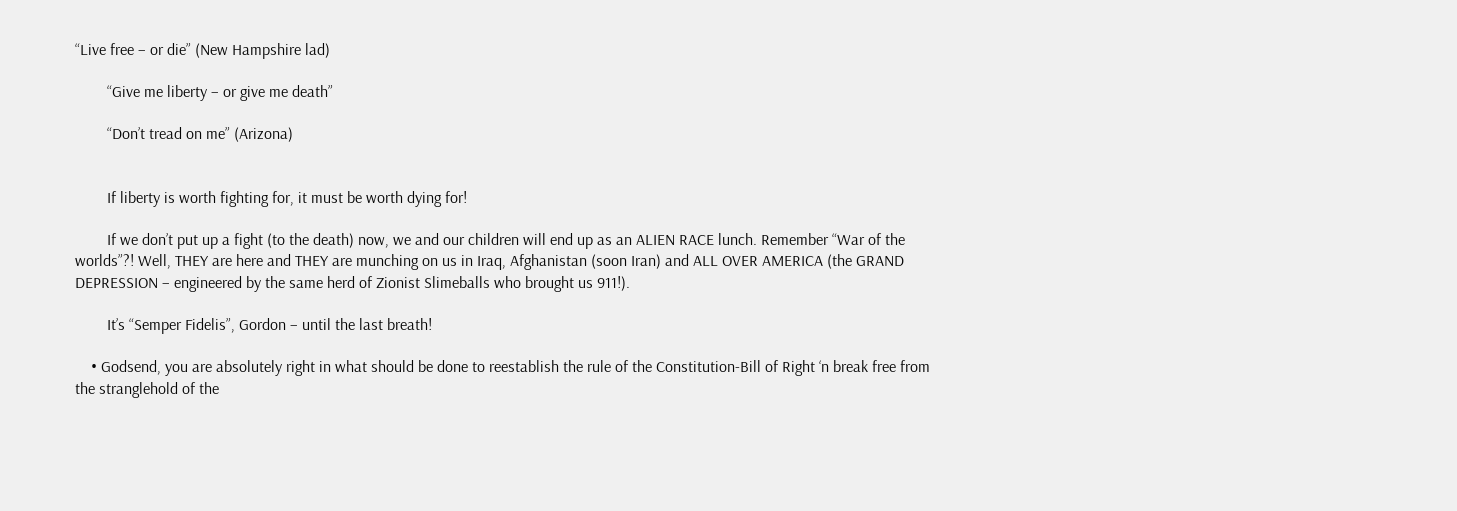“Live free – or die” (New Hampshire lad)

        “Give me liberty – or give me death”

        “Don’t tread on me” (Arizona)


        If liberty is worth fighting for, it must be worth dying for!

        If we don’t put up a fight (to the death) now, we and our children will end up as an ALIEN RACE lunch. Remember “War of the worlds”?! Well, THEY are here and THEY are munching on us in Iraq, Afghanistan (soon Iran) and ALL OVER AMERICA (the GRAND DEPRESSION – engineered by the same herd of Zionist Slimeballs who brought us 911!).

        It’s “Semper Fidelis”, Gordon – until the last breath!

    • Godsend, you are absolutely right in what should be done to reestablish the rule of the Constitution-Bill of Right ‘n break free from the stranglehold of the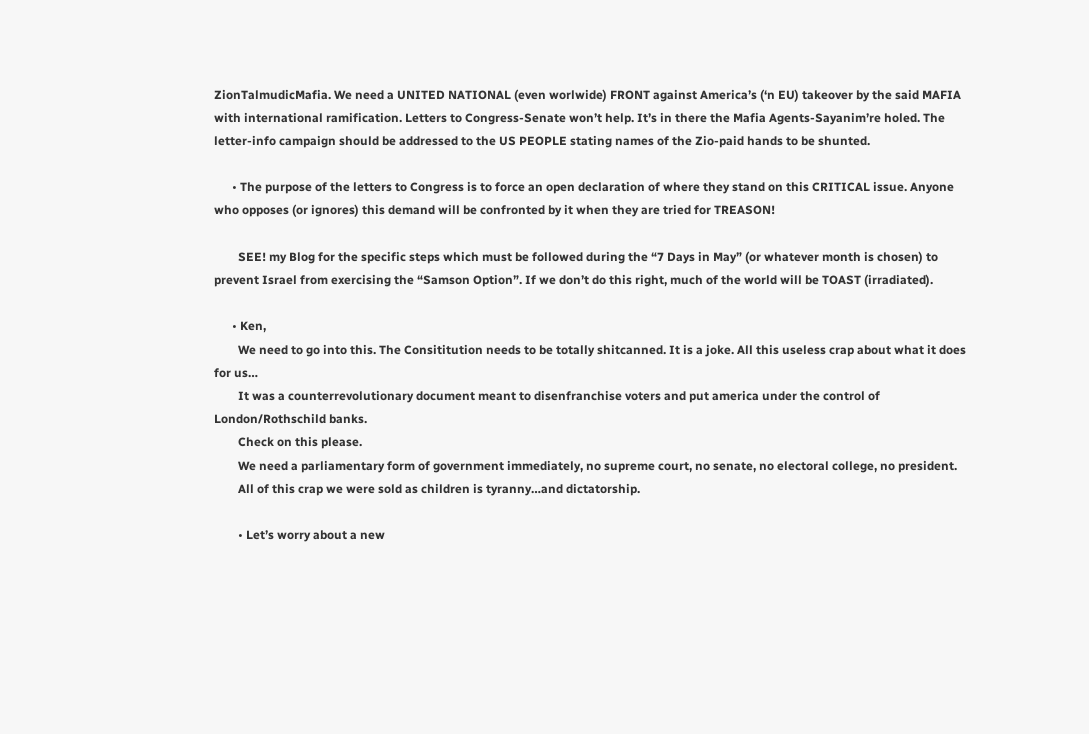ZionTalmudicMafia. We need a UNITED NATIONAL (even worlwide) FRONT against America’s (‘n EU) takeover by the said MAFIA with international ramification. Letters to Congress-Senate won’t help. It’s in there the Mafia Agents-Sayanim’re holed. The letter-info campaign should be addressed to the US PEOPLE stating names of the Zio-paid hands to be shunted.

      • The purpose of the letters to Congress is to force an open declaration of where they stand on this CRITICAL issue. Anyone who opposes (or ignores) this demand will be confronted by it when they are tried for TREASON!

        SEE! my Blog for the specific steps which must be followed during the “7 Days in May” (or whatever month is chosen) to prevent Israel from exercising the “Samson Option”. If we don’t do this right, much of the world will be TOAST (irradiated).

      • Ken,
        We need to go into this. The Consititution needs to be totally shitcanned. It is a joke. All this useless crap about what it does for us…
        It was a counterrevolutionary document meant to disenfranchise voters and put america under the control of London/Rothschild banks.
        Check on this please.
        We need a parliamentary form of government immediately, no supreme court, no senate, no electoral college, no president.
        All of this crap we were sold as children is tyranny…and dictatorship.

        • Let’s worry about a new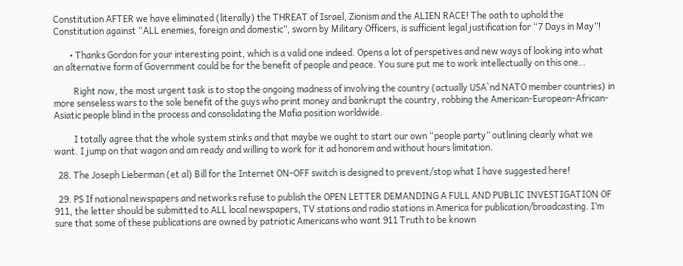Constitution AFTER we have eliminated (literally) the THREAT of Israel, Zionism and the ALIEN RACE! The oath to uphold the Constitution against “ALL enemies, foreign and domestic”, sworn by Military Officers, is sufficient legal justification for “7 Days in May”!

        • Thanks Gordon for your interesting point, which is a valid one indeed. Opens a lot of perspetives and new ways of looking into what an alternative form of Government could be for the benefit of people and peace. You sure put me to work intellectually on this one…

          Right now, the most urgent task is to stop the ongoing madness of involving the country (actually USA`nd NATO member countries) in more senseless wars to the sole benefit of the guys who print money and bankrupt the country, robbing the American-European-African-Asiatic people blind in the process and consolidating the Mafia position worldwide.

          I totally agree that the whole system stinks and that maybe we ought to start our own “people party” outlining clearly what we want. I jump on that wagon and am ready and willing to work for it ad honorem and without hours limitation.

  28. The Joseph Lieberman (et al) Bill for the Internet ON-OFF switch is designed to prevent/stop what I have suggested here!

  29. PS If national newspapers and networks refuse to publish the OPEN LETTER DEMANDING A FULL AND PUBLIC INVESTIGATION OF 911, the letter should be submitted to ALL local newspapers, TV stations and radio stations in America for publication/broadcasting. I’m sure that some of these publications are owned by patriotic Americans who want 911 Truth to be known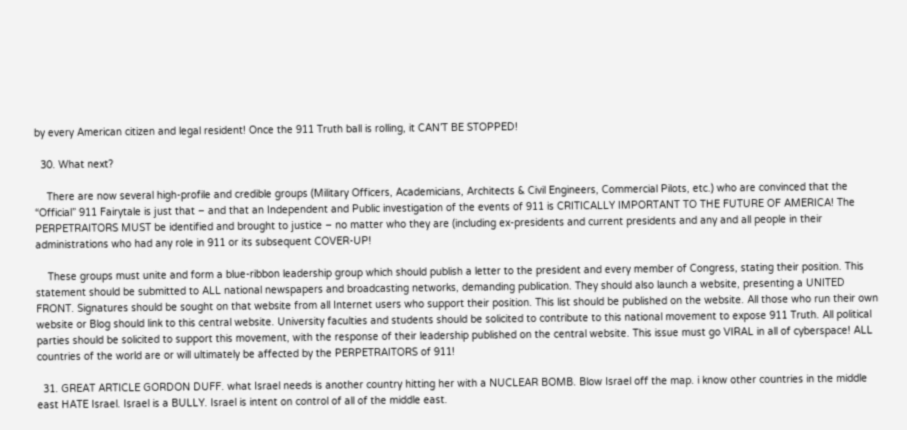by every American citizen and legal resident! Once the 911 Truth ball is rolling, it CAN’T BE STOPPED!

  30. What next?

    There are now several high-profile and credible groups (Military Officers, Academicians, Architects & Civil Engineers, Commercial Pilots, etc.) who are convinced that the “Official” 911 Fairytale is just that – and that an Independent and Public investigation of the events of 911 is CRITICALLY IMPORTANT TO THE FUTURE OF AMERICA! The PERPETRAITORS MUST be identified and brought to justice – no matter who they are (including ex-presidents and current presidents and any and all people in their administrations who had any role in 911 or its subsequent COVER-UP!

    These groups must unite and form a blue-ribbon leadership group which should publish a letter to the president and every member of Congress, stating their position. This statement should be submitted to ALL national newspapers and broadcasting networks, demanding publication. They should also launch a website, presenting a UNITED FRONT. Signatures should be sought on that website from all Internet users who support their position. This list should be published on the website. All those who run their own website or Blog should link to this central website. University faculties and students should be solicited to contribute to this national movement to expose 911 Truth. All political parties should be solicited to support this movement, with the response of their leadership published on the central website. This issue must go VIRAL in all of cyberspace! ALL countries of the world are or will ultimately be affected by the PERPETRAITORS of 911!

  31. GREAT ARTICLE GORDON DUFF. what Israel needs is another country hitting her with a NUCLEAR BOMB. Blow Israel off the map. i know other countries in the middle east HATE Israel. Israel is a BULLY. Israel is intent on control of all of the middle east.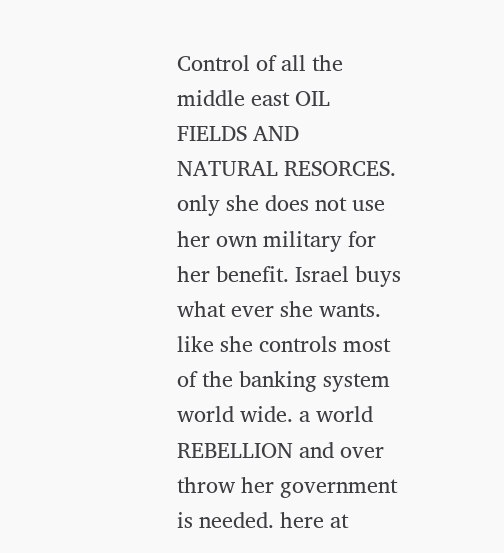Control of all the middle east OIL FIELDS AND NATURAL RESORCES. only she does not use her own military for her benefit. Israel buys what ever she wants. like she controls most of the banking system world wide. a world REBELLION and over throw her government is needed. here at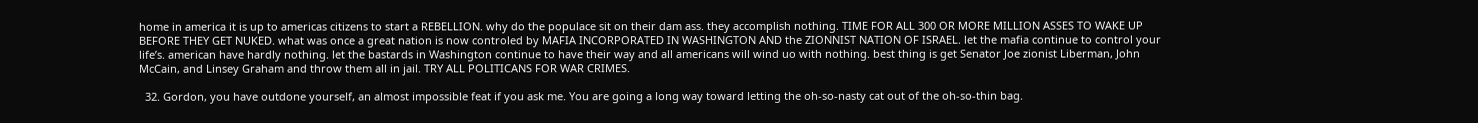home in america it is up to americas citizens to start a REBELLION. why do the populace sit on their dam ass. they accomplish nothing. TIME FOR ALL 300 OR MORE MILLION ASSES TO WAKE UP BEFORE THEY GET NUKED. what was once a great nation is now controled by MAFIA INCORPORATED IN WASHINGTON AND the ZIONNIST NATION OF ISRAEL. let the mafia continue to control your life’s. american have hardly nothing. let the bastards in Washington continue to have their way and all americans will wind uo with nothing. best thing is get Senator Joe zionist Liberman, John McCain, and Linsey Graham and throw them all in jail. TRY ALL POLITICANS FOR WAR CRIMES.

  32. Gordon, you have outdone yourself, an almost impossible feat if you ask me. You are going a long way toward letting the oh-so-nasty cat out of the oh-so-thin bag.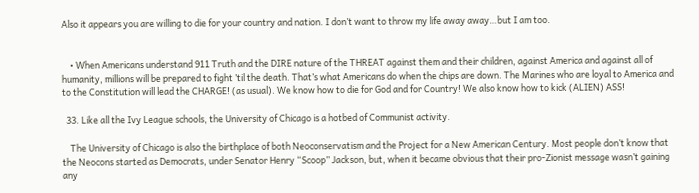Also it appears you are willing to die for your country and nation. I don’t want to throw my life away away…but I am too.


    • When Americans understand 911 Truth and the DIRE nature of the THREAT against them and their children, against America and against all of humanity, millions will be prepared to fight ’til the death. That’s what Americans do when the chips are down. The Marines who are loyal to America and to the Constitution will lead the CHARGE! (as usual). We know how to die for God and for Country! We also know how to kick (ALIEN) ASS!

  33. Like all the Ivy League schools, the University of Chicago is a hotbed of Communist activity.

    The University of Chicago is also the birthplace of both Neoconservatism and the Project for a New American Century. Most people don’t know that the Neocons started as Democrats, under Senator Henry “Scoop” Jackson, but, when it became obvious that their pro-Zionist message wasn’t gaining any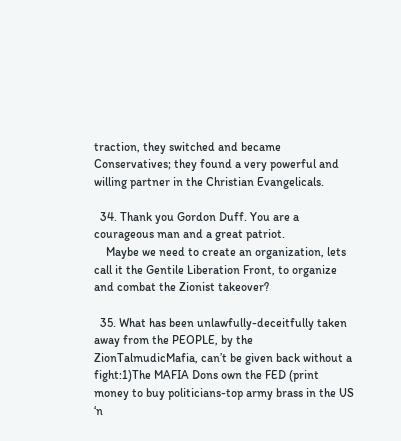traction, they switched and became Conservatives; they found a very powerful and willing partner in the Christian Evangelicals.

  34. Thank you Gordon Duff. You are a courageous man and a great patriot.
    Maybe we need to create an organization, lets call it the Gentile Liberation Front, to organize and combat the Zionist takeover?

  35. What has been unlawfully-deceitfully taken away from the PEOPLE, by the ZionTalmudicMafia, can’t be given back without a fight:1)The MAFIA Dons own the FED (print money to buy politicians-top army brass in the US ‘n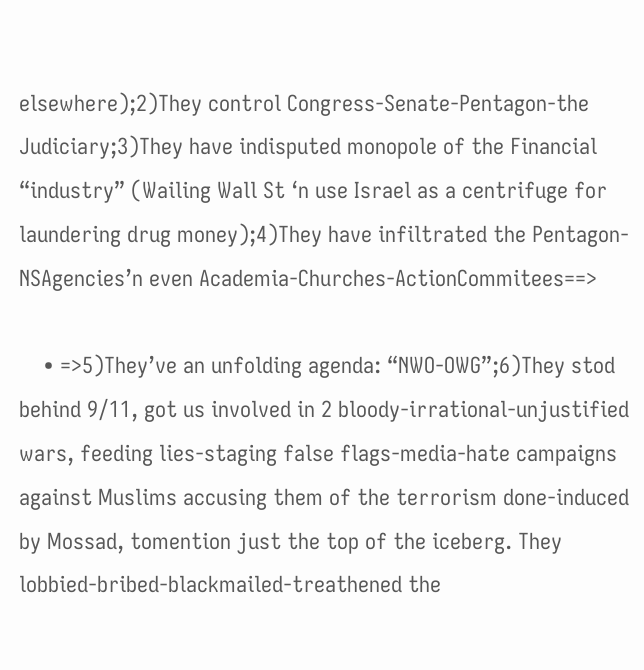elsewhere);2)They control Congress-Senate-Pentagon-the Judiciary;3)They have indisputed monopole of the Financial “industry” (Wailing Wall St ‘n use Israel as a centrifuge for laundering drug money);4)They have infiltrated the Pentagon-NSAgencies’n even Academia-Churches-ActionCommitees==>

    • =>5)They’ve an unfolding agenda: “NWO-OWG”;6)They stod behind 9/11, got us involved in 2 bloody-irrational-unjustified wars, feeding lies-staging false flags-media-hate campaigns against Muslims accusing them of the terrorism done-induced by Mossad, tomention just the top of the iceberg. They lobbied-bribed-blackmailed-treathened the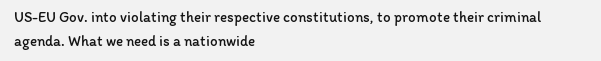US-EU Gov. into violating their respective constitutions, to promote their criminal agenda. What we need is a nationwide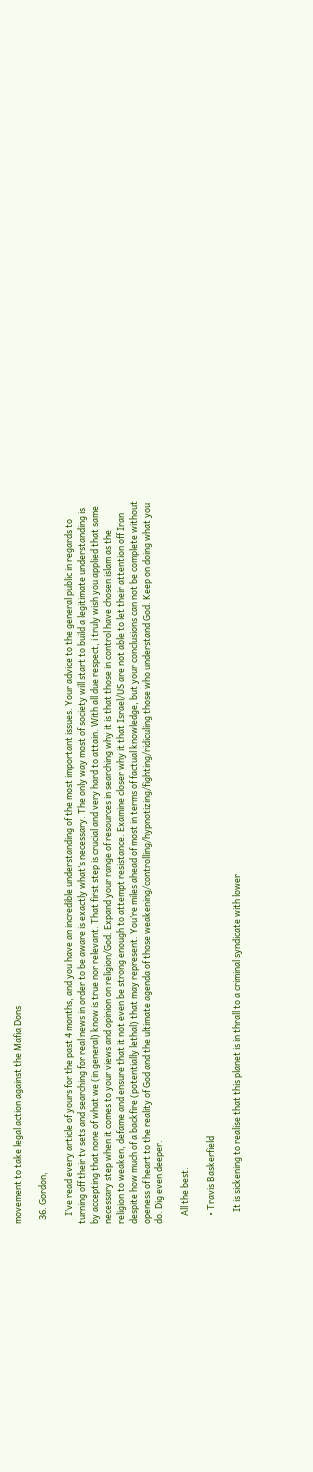movement to take legal action against the Mafia Dons

  36. Gordon,

    I’ve read every article of yours for the past 4 months, and you have an incredible understanding of the most important issues. Your advice to the general public in regards to turning off their tv sets and searching for real news in order to be aware is exactly what’s necessary. The only way most of society will start to build a legitimate understanding is by accepting that none of what we (in general) know is true nor relevant. That first step is crucial and very hard to attain. With all due respect, i truly wish you applied that same necessary step when it comes to your views and opinion on religion/God. Expand your range of resources in searching why it is that those in control have chosen islam as the religion to weaken, defame and ensure that it not even be strong enough to attempt resistance. Examine closer why it that Israel/US are not able to let their attention off Iran despite how much of a backfire (potentially lethal) that may represent. You’re miles ahead of most in terms of factual knowledge, but your conclusions can not be complete without openess of heart to the reality of God and the ultimate agenda of those weakening/controlling/hypnotizing/fighting/ridiculing those who understand God. Keep on doing what you do. Dig even deeper.

    All the best.

    • Travis Baskerfield

      It is sickening to realise that this planet is in thrall to a criminal syndicate with lower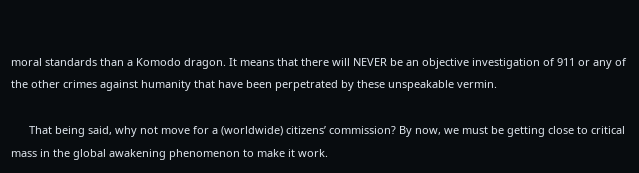moral standards than a Komodo dragon. It means that there will NEVER be an objective investigation of 911 or any of the other crimes against humanity that have been perpetrated by these unspeakable vermin.

      That being said, why not move for a (worldwide) citizens’ commission? By now, we must be getting close to critical mass in the global awakening phenomenon to make it work.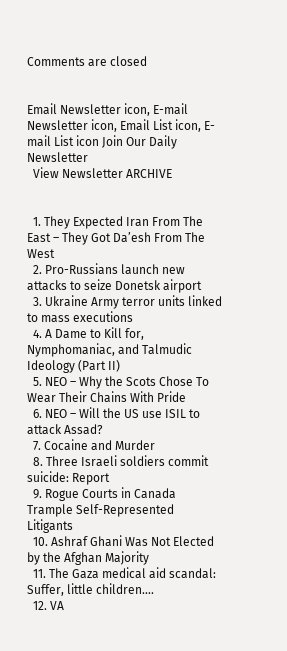Comments are closed


Email Newsletter icon, E-mail Newsletter icon, Email List icon, E-mail List icon Join Our Daily Newsletter
  View Newsletter ARCHIVE


  1. They Expected Iran From The East – They Got Da’esh From The West
  2. Pro-Russians launch new attacks to seize Donetsk airport
  3. Ukraine Army terror units linked to mass executions
  4. A Dame to Kill for, Nymphomaniac, and Talmudic Ideology (Part II)
  5. NEO – Why the Scots Chose To Wear Their Chains With Pride
  6. NEO – Will the US use ISIL to attack Assad?
  7. Cocaine and Murder
  8. Three Israeli soldiers commit suicide: Report
  9. Rogue Courts in Canada Trample Self-Represented Litigants
  10. Ashraf Ghani Was Not Elected by the Afghan Majority
  11. The Gaza medical aid scandal: Suffer, little children….
  12. VA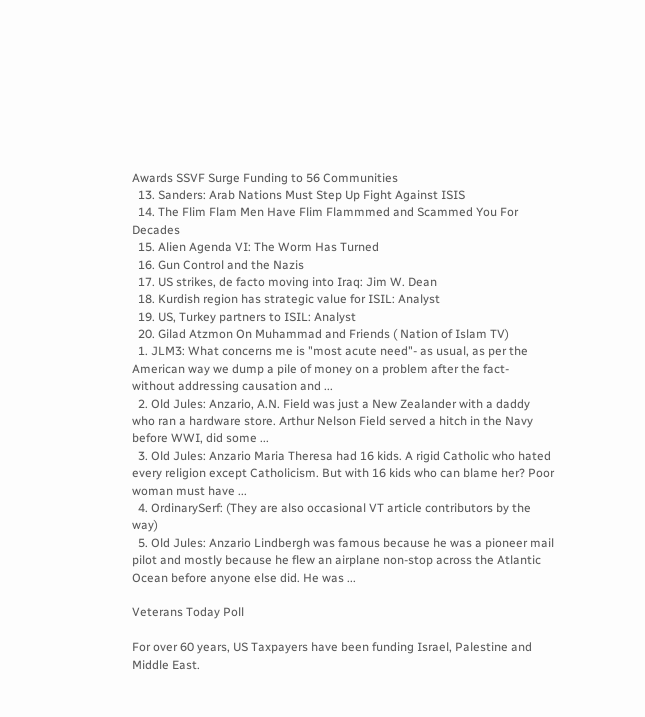Awards SSVF Surge Funding to 56 Communities
  13. Sanders: Arab Nations Must Step Up Fight Against ISIS
  14. The Flim Flam Men Have Flim Flammmed and Scammed You For Decades
  15. Alien Agenda VI: The Worm Has Turned
  16. Gun Control and the Nazis
  17. US strikes, de facto moving into Iraq: Jim W. Dean
  18. Kurdish region has strategic value for ISIL: Analyst
  19. US, Turkey partners to ISIL: Analyst
  20. Gilad Atzmon On Muhammad and Friends ( Nation of Islam TV)
  1. JLM3: What concerns me is "most acute need"- as usual, as per the American way we dump a pile of money on a problem after the fact- without addressing causation and ...
  2. Old Jules: Anzario, A.N. Field was just a New Zealander with a daddy who ran a hardware store. Arthur Nelson Field served a hitch in the Navy before WWI, did some ...
  3. Old Jules: Anzario Maria Theresa had 16 kids. A rigid Catholic who hated every religion except Catholicism. But with 16 kids who can blame her? Poor woman must have ...
  4. OrdinarySerf: (They are also occasional VT article contributors by the way)
  5. Old Jules: Anzario Lindbergh was famous because he was a pioneer mail pilot and mostly because he flew an airplane non-stop across the Atlantic Ocean before anyone else did. He was ...

Veterans Today Poll

For over 60 years, US Taxpayers have been funding Israel, Palestine and Middle East.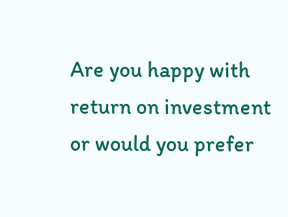Are you happy with return on investment or would you prefer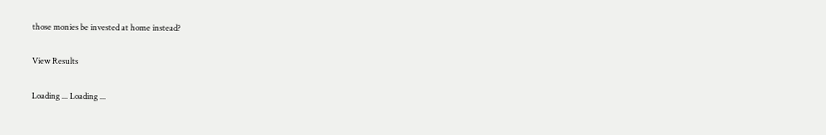those monies be invested at home instead?

View Results

Loading ... Loading ...